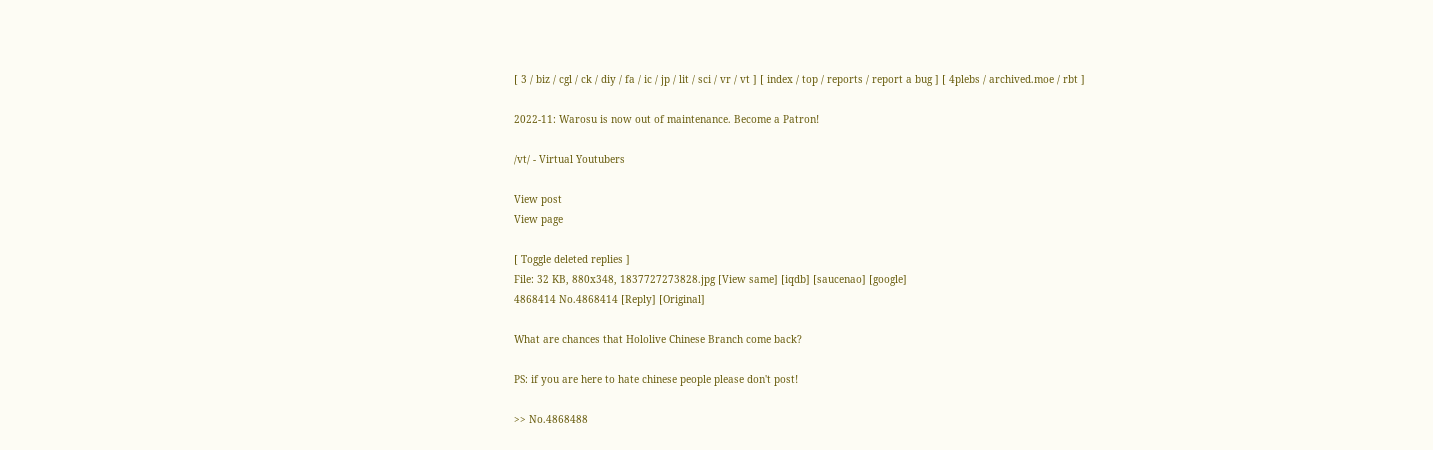[ 3 / biz / cgl / ck / diy / fa / ic / jp / lit / sci / vr / vt ] [ index / top / reports / report a bug ] [ 4plebs / archived.moe / rbt ]

2022-11: Warosu is now out of maintenance. Become a Patron!

/vt/ - Virtual Youtubers

View post
View page

[ Toggle deleted replies ]
File: 32 KB, 880x348, 1837727273828.jpg [View same] [iqdb] [saucenao] [google]
4868414 No.4868414 [Reply] [Original]

What are chances that Hololive Chinese Branch come back?

PS: if you are here to hate chinese people please don't post!

>> No.4868488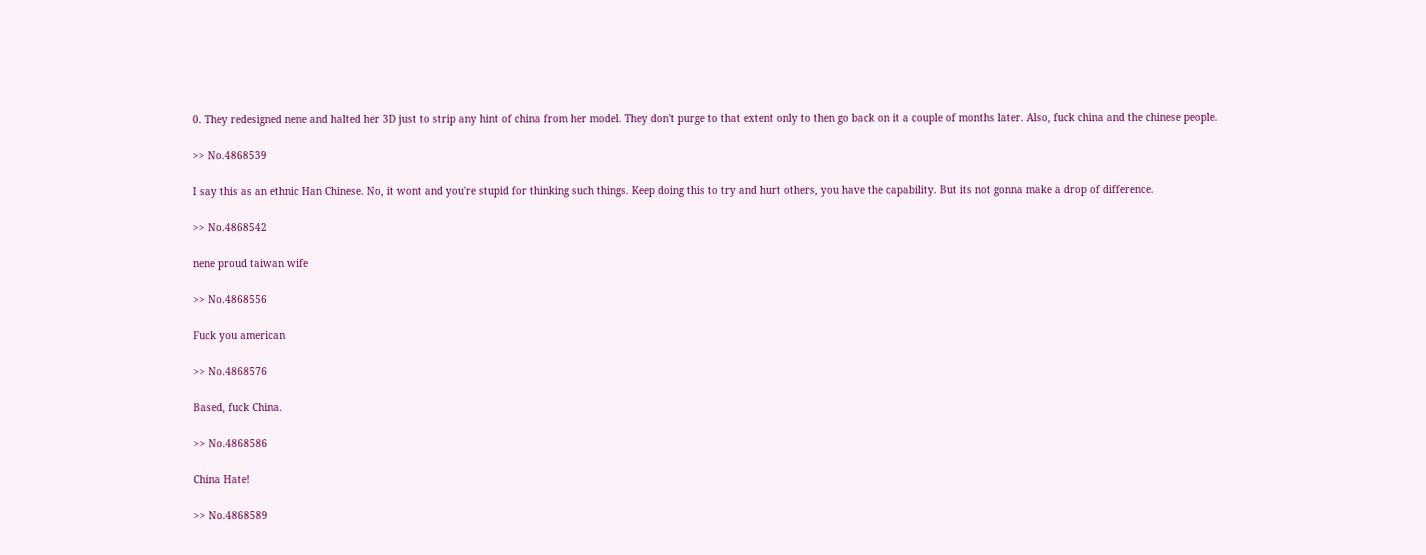0. They redesigned nene and halted her 3D just to strip any hint of china from her model. They don't purge to that extent only to then go back on it a couple of months later. Also, fuck china and the chinese people.

>> No.4868539

I say this as an ethnic Han Chinese. No, it wont and you're stupid for thinking such things. Keep doing this to try and hurt others, you have the capability. But its not gonna make a drop of difference.

>> No.4868542

nene proud taiwan wife

>> No.4868556

Fuck you american

>> No.4868576

Based, fuck China.

>> No.4868586

China Hate!

>> No.4868589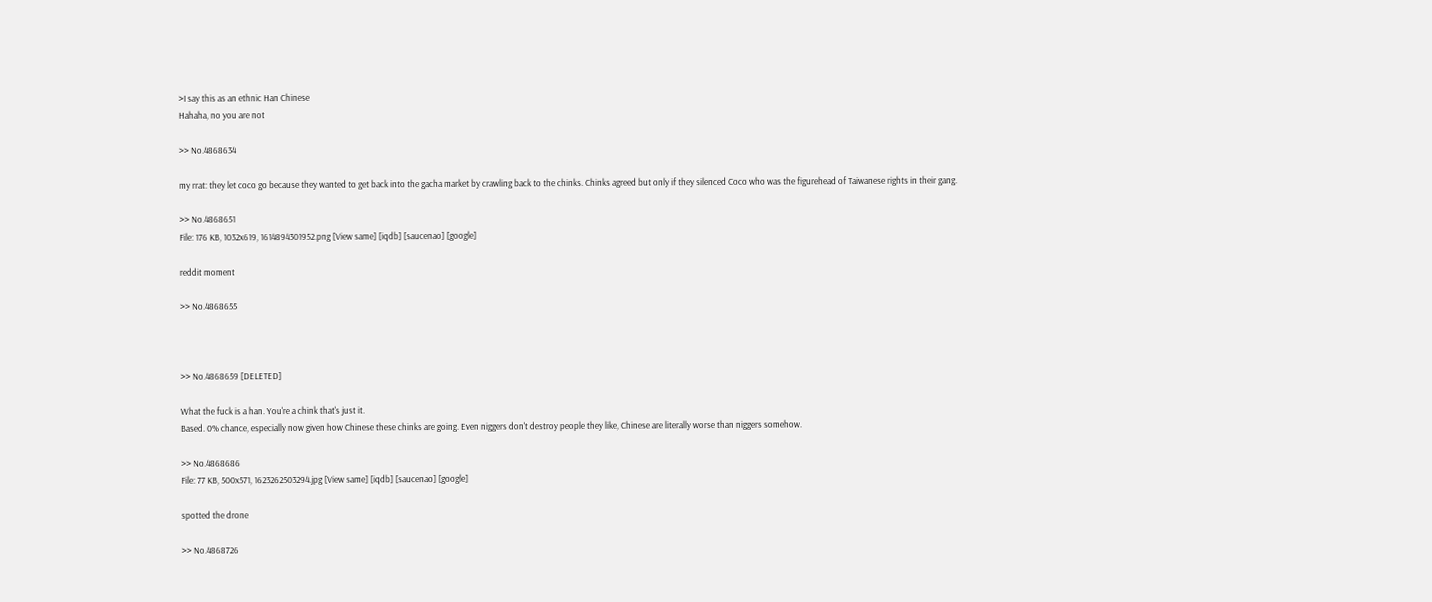>I say this as an ethnic Han Chinese
Hahaha, no you are not

>> No.4868634

my rrat: they let coco go because they wanted to get back into the gacha market by crawling back to the chinks. Chinks agreed but only if they silenced Coco who was the figurehead of Taiwanese rights in their gang.

>> No.4868651
File: 176 KB, 1032x619, 1614894301952.png [View same] [iqdb] [saucenao] [google]

reddit moment

>> No.4868655



>> No.4868659 [DELETED]

What the fuck is a han. You're a chink that's just it.
Based. 0% chance, especially now given how Chinese these chinks are going. Even niggers don't destroy people they like, Chinese are literally worse than niggers somehow.

>> No.4868686
File: 77 KB, 500x571, 1623262503294.jpg [View same] [iqdb] [saucenao] [google]

spotted the drone

>> No.4868726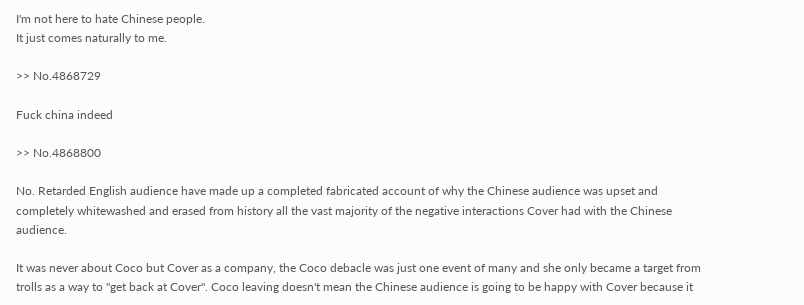I'm not here to hate Chinese people.
It just comes naturally to me.

>> No.4868729

Fuck china indeed

>> No.4868800

No. Retarded English audience have made up a completed fabricated account of why the Chinese audience was upset and completely whitewashed and erased from history all the vast majority of the negative interactions Cover had with the Chinese audience.

It was never about Coco but Cover as a company, the Coco debacle was just one event of many and she only became a target from trolls as a way to "get back at Cover". Coco leaving doesn't mean the Chinese audience is going to be happy with Cover because it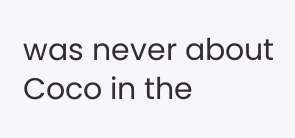was never about Coco in the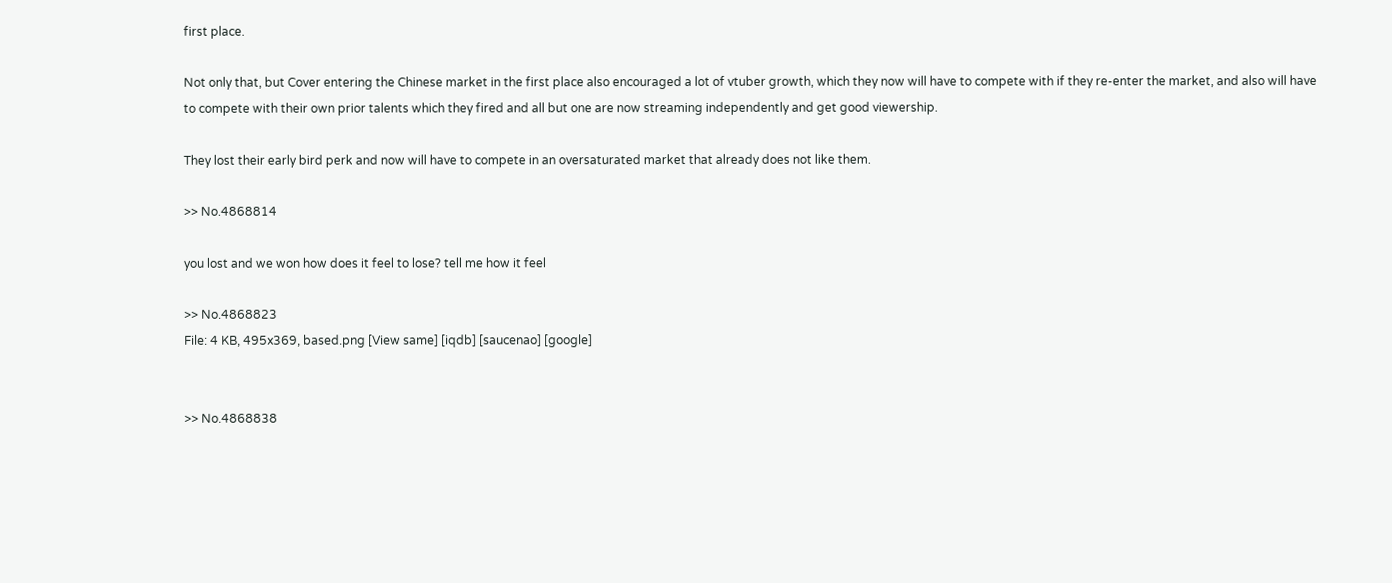first place.

Not only that, but Cover entering the Chinese market in the first place also encouraged a lot of vtuber growth, which they now will have to compete with if they re-enter the market, and also will have to compete with their own prior talents which they fired and all but one are now streaming independently and get good viewership.

They lost their early bird perk and now will have to compete in an oversaturated market that already does not like them.

>> No.4868814

you lost and we won how does it feel to lose? tell me how it feel

>> No.4868823
File: 4 KB, 495x369, based.png [View same] [iqdb] [saucenao] [google]


>> No.4868838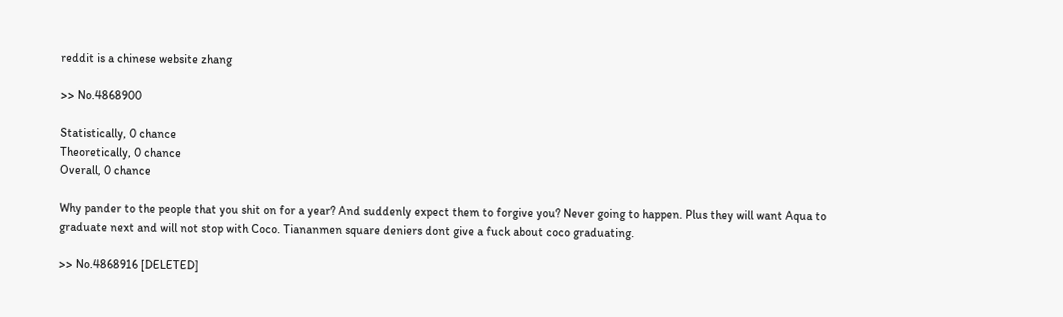reddit is a chinese website zhang

>> No.4868900

Statistically, 0 chance
Theoretically, 0 chance
Overall, 0 chance

Why pander to the people that you shit on for a year? And suddenly expect them to forgive you? Never going to happen. Plus they will want Aqua to graduate next and will not stop with Coco. Tiananmen square deniers dont give a fuck about coco graduating.

>> No.4868916 [DELETED]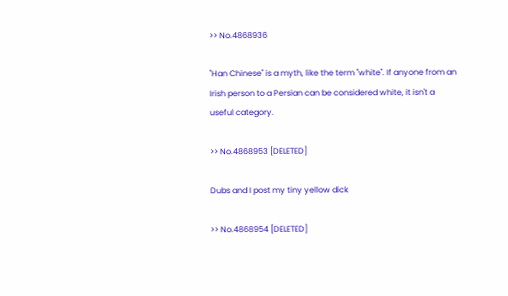>> No.4868936

"Han Chinese" is a myth, like the term "white". If anyone from an Irish person to a Persian can be considered white, it isn't a useful category.

>> No.4868953 [DELETED]

Dubs and I post my tiny yellow dick

>> No.4868954 [DELETED]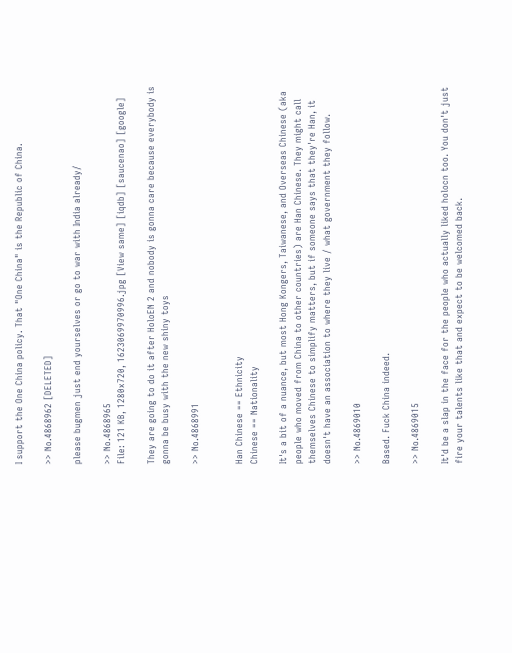I support the One China policy. That "One China" is the Republic of China.

>> No.4868962 [DELETED]

please bugmen just end yourselves or go to war with India already/

>> No.4868965
File: 121 KB, 1280x720, 1623069970996.jpg [View same] [iqdb] [saucenao] [google]

They are going to do it after HoloEN 2 and nobody is gonna care because everybody is gonna be busy with the new shiny toys

>> No.4868991


Han Chinese == Ethnicity
Chinese == Nationality

It's a bit of a nuance, but most Hong Kongers, Taiwanese, and Overseas Chinese (aka people who moved from China to other countries) are Han Chinese. They might call themselves Chinese to simplify matters, but if someone says that they're Han, it doesn't have an association to where they live / what government they follow.

>> No.4869010

Based. Fuck China indeed.

>> No.4869015

It'd be a slap in the face for the people who actually liked holocn too. You don't just fire your talents like that and expect to be welcomed back.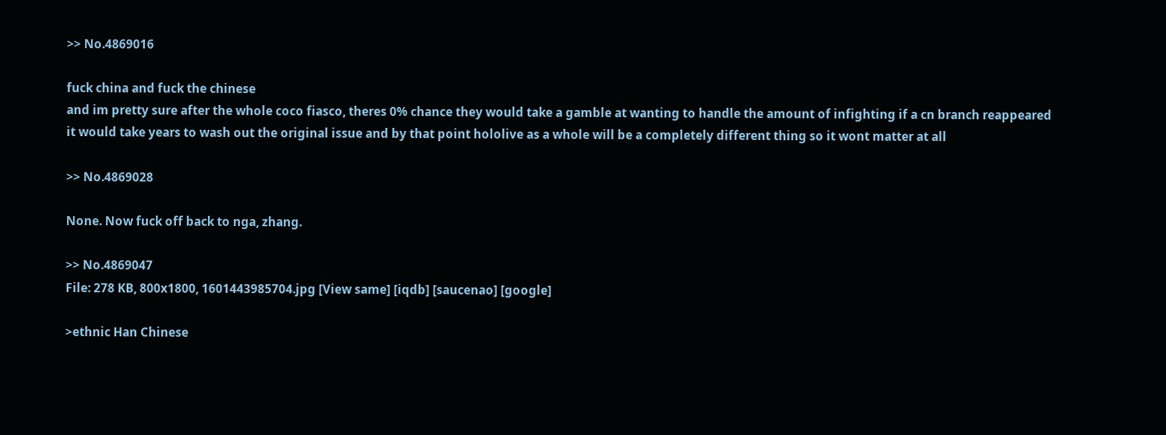>> No.4869016

fuck china and fuck the chinese
and im pretty sure after the whole coco fiasco, theres 0% chance they would take a gamble at wanting to handle the amount of infighting if a cn branch reappeared
it would take years to wash out the original issue and by that point hololive as a whole will be a completely different thing so it wont matter at all

>> No.4869028

None. Now fuck off back to nga, zhang.

>> No.4869047
File: 278 KB, 800x1800, 1601443985704.jpg [View same] [iqdb] [saucenao] [google]

>ethnic Han Chinese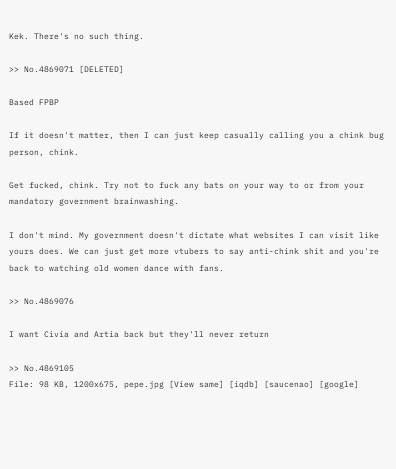Kek. There's no such thing.

>> No.4869071 [DELETED]

Based FPBP

If it doesn't matter, then I can just keep casually calling you a chink bug person, chink.

Get fucked, chink. Try not to fuck any bats on your way to or from your mandatory government brainwashing.

I don't mind. My government doesn't dictate what websites I can visit like yours does. We can just get more vtubers to say anti-chink shit and you're back to watching old women dance with fans.

>> No.4869076

I want Civia and Artia back but they'll never return

>> No.4869105
File: 98 KB, 1200x675, pepe.jpg [View same] [iqdb] [saucenao] [google]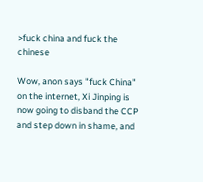>fuck china and fuck the chinese

Wow, anon says "fuck China" on the internet, Xi Jinping is now going to disband the CCP and step down in shame, and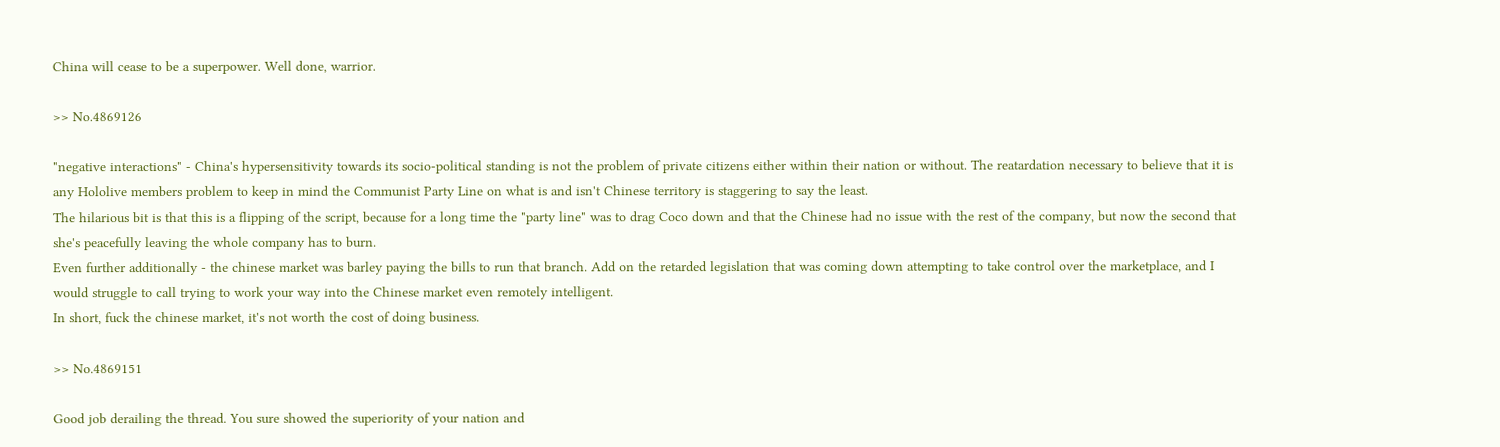China will cease to be a superpower. Well done, warrior.

>> No.4869126

"negative interactions" - China's hypersensitivity towards its socio-political standing is not the problem of private citizens either within their nation or without. The reatardation necessary to believe that it is any Hololive members problem to keep in mind the Communist Party Line on what is and isn't Chinese territory is staggering to say the least.
The hilarious bit is that this is a flipping of the script, because for a long time the "party line" was to drag Coco down and that the Chinese had no issue with the rest of the company, but now the second that she's peacefully leaving the whole company has to burn.
Even further additionally - the chinese market was barley paying the bills to run that branch. Add on the retarded legislation that was coming down attempting to take control over the marketplace, and I would struggle to call trying to work your way into the Chinese market even remotely intelligent.
In short, fuck the chinese market, it's not worth the cost of doing business.

>> No.4869151

Good job derailing the thread. You sure showed the superiority of your nation and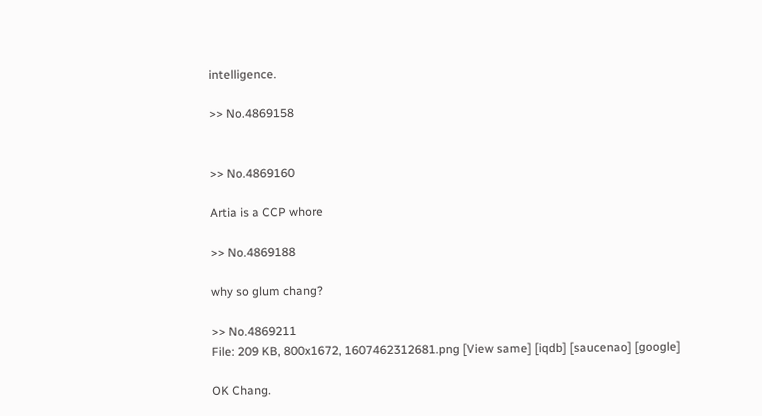intelligence.

>> No.4869158


>> No.4869160

Artia is a CCP whore

>> No.4869188

why so glum chang?

>> No.4869211
File: 209 KB, 800x1672, 1607462312681.png [View same] [iqdb] [saucenao] [google]

OK Chang.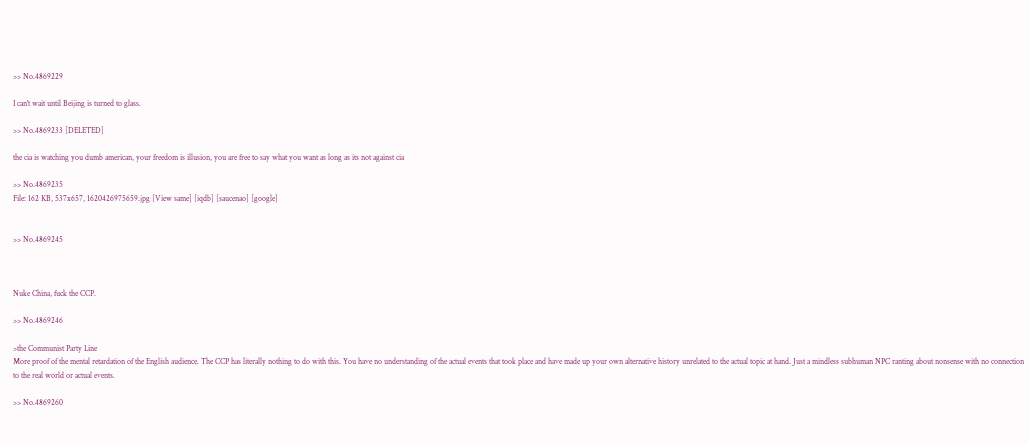>> No.4869229

I can't wait until Beijing is turned to glass.

>> No.4869233 [DELETED]

the cia is watching you dumb american, your freedom is illusion, you are free to say what you want as long as its not against cia

>> No.4869235
File: 162 KB, 537x657, 1620426975659.jpg [View same] [iqdb] [saucenao] [google]


>> No.4869245



Nuke China, fuck the CCP.

>> No.4869246

>the Communist Party Line
More proof of the mental retardation of the English audience. The CCP has literally nothing to do with this. You have no understanding of the actual events that took place and have made up your own alternative history unrelated to the actual topic at hand. Just a mindless subhuman NPC ranting about nonsense with no connection to the real world or actual events.

>> No.4869260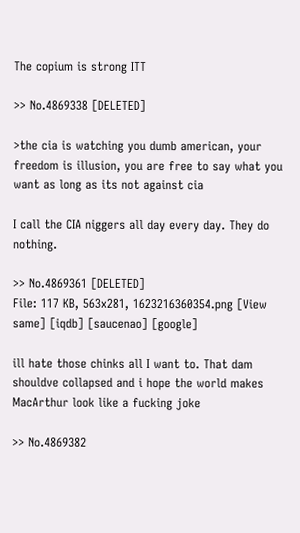The copium is strong ITT

>> No.4869338 [DELETED]

>the cia is watching you dumb american, your freedom is illusion, you are free to say what you want as long as its not against cia

I call the CIA niggers all day every day. They do nothing.

>> No.4869361 [DELETED]
File: 117 KB, 563x281, 1623216360354.png [View same] [iqdb] [saucenao] [google]

ill hate those chinks all I want to. That dam shouldve collapsed and i hope the world makes MacArthur look like a fucking joke

>> No.4869382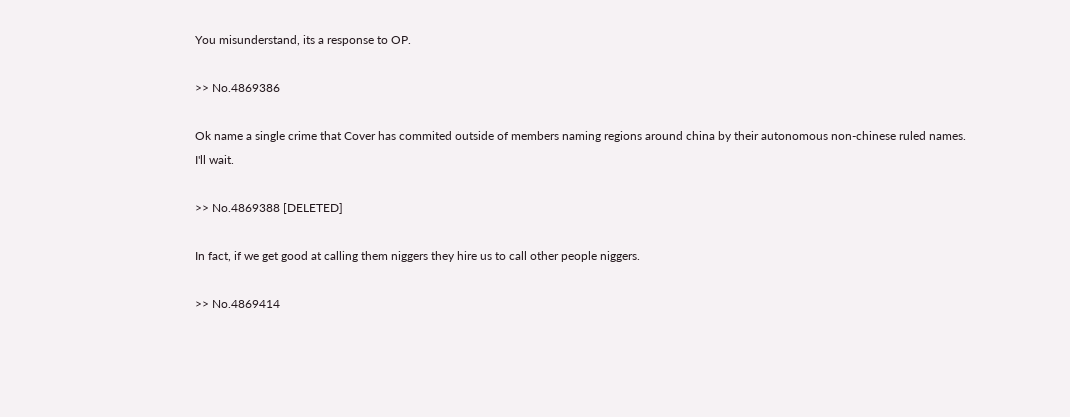You misunderstand, its a response to OP.

>> No.4869386

Ok name a single crime that Cover has commited outside of members naming regions around china by their autonomous non-chinese ruled names.
I'll wait.

>> No.4869388 [DELETED]

In fact, if we get good at calling them niggers they hire us to call other people niggers.

>> No.4869414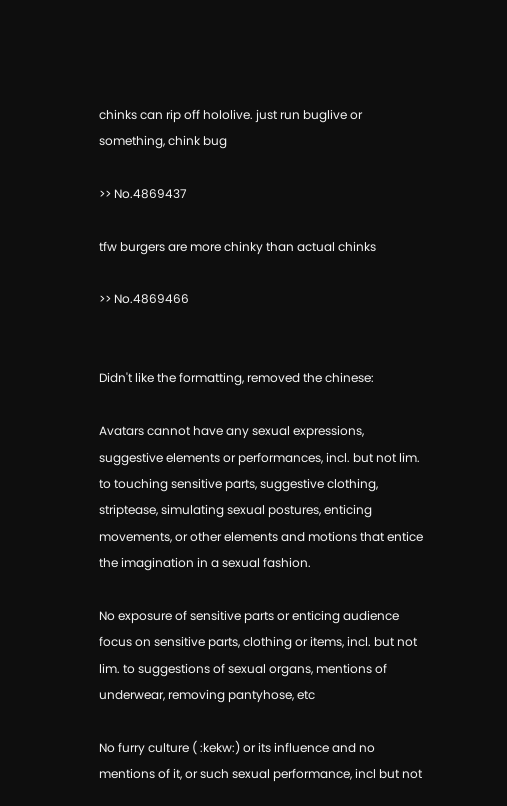chinks can rip off hololive. just run buglive or something, chink bug

>> No.4869437

tfw burgers are more chinky than actual chinks

>> No.4869466


Didn't like the formatting, removed the chinese:

Avatars cannot have any sexual expressions, suggestive elements or performances, incl. but not lim. to touching sensitive parts, suggestive clothing, striptease, simulating sexual postures, enticing movements, or other elements and motions that entice the imagination in a sexual fashion.

No exposure of sensitive parts or enticing audience focus on sensitive parts, clothing or items, incl. but not lim. to suggestions of sexual organs, mentions of underwear, removing pantyhose, etc

No furry culture ( :kekw:) or its influence and no mentions of it, or such sexual performance, incl but not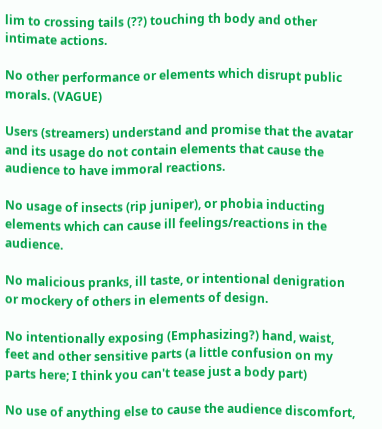lim to crossing tails (??) touching th body and other intimate actions.

No other performance or elements which disrupt public morals. (VAGUE)

Users (streamers) understand and promise that the avatar and its usage do not contain elements that cause the audience to have immoral reactions.

No usage of insects (rip juniper), or phobia inducting elements which can cause ill feelings/reactions in the audience.

No malicious pranks, ill taste, or intentional denigration or mockery of others in elements of design.

No intentionally exposing (Emphasizing?) hand, waist, feet and other sensitive parts (a little confusion on my parts here; I think you can't tease just a body part)

No use of anything else to cause the audience discomfort,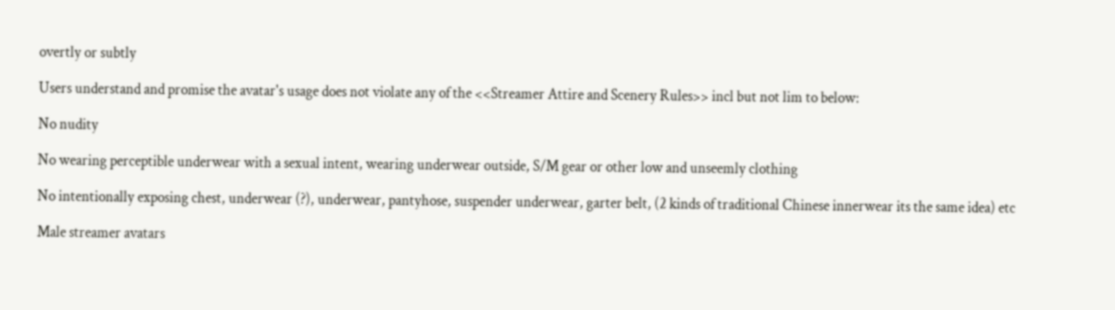overtly or subtly

Users understand and promise the avatar's usage does not violate any of the <<Streamer Attire and Scenery Rules>> incl but not lim to below:

No nudity

No wearing perceptible underwear with a sexual intent, wearing underwear outside, S/M gear or other low and unseemly clothing

No intentionally exposing chest, underwear (?), underwear, pantyhose, suspender underwear, garter belt, (2 kinds of traditional Chinese innerwear its the same idea) etc

Male streamer avatars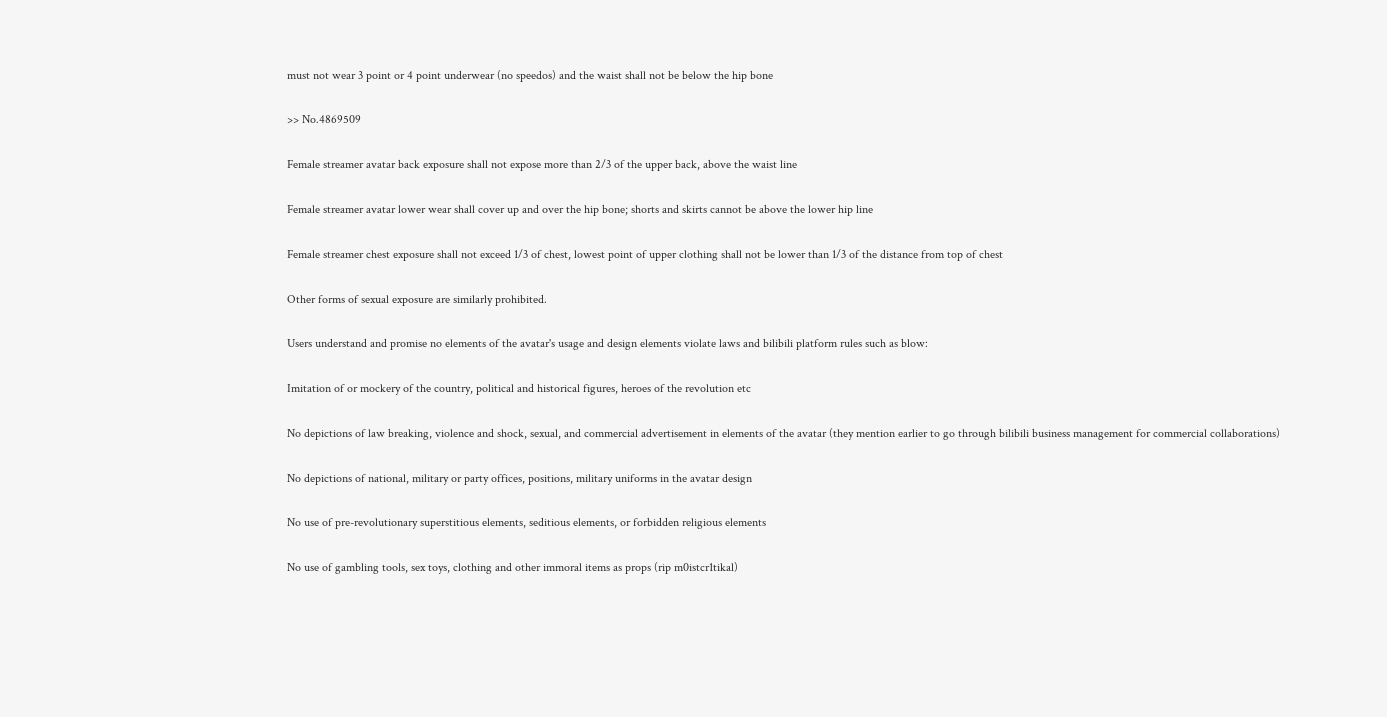must not wear 3 point or 4 point underwear (no speedos) and the waist shall not be below the hip bone

>> No.4869509

Female streamer avatar back exposure shall not expose more than 2/3 of the upper back, above the waist line

Female streamer avatar lower wear shall cover up and over the hip bone; shorts and skirts cannot be above the lower hip line

Female streamer chest exposure shall not exceed 1/3 of chest, lowest point of upper clothing shall not be lower than 1/3 of the distance from top of chest

Other forms of sexual exposure are similarly prohibited.

Users understand and promise no elements of the avatar's usage and design elements violate laws and bilibili platform rules such as blow:

Imitation of or mockery of the country, political and historical figures, heroes of the revolution etc

No depictions of law breaking, violence and shock, sexual, and commercial advertisement in elements of the avatar (they mention earlier to go through bilibili business management for commercial collaborations)

No depictions of national, military or party offices, positions, military uniforms in the avatar design

No use of pre-revolutionary superstitious elements, seditious elements, or forbidden religious elements

No use of gambling tools, sex toys, clothing and other immoral items as props (rip m0istcr1tikal)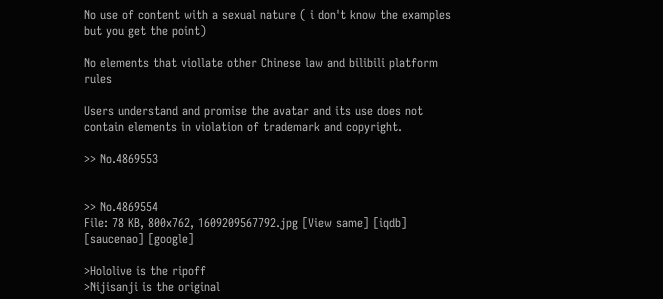No use of content with a sexual nature ( i don't know the examples but you get the point)

No elements that viollate other Chinese law and bilibili platform rules

Users understand and promise the avatar and its use does not contain elements in violation of trademark and copyright.

>> No.4869553


>> No.4869554
File: 78 KB, 800x762, 1609209567792.jpg [View same] [iqdb] [saucenao] [google]

>Hololive is the ripoff
>Nijisanji is the original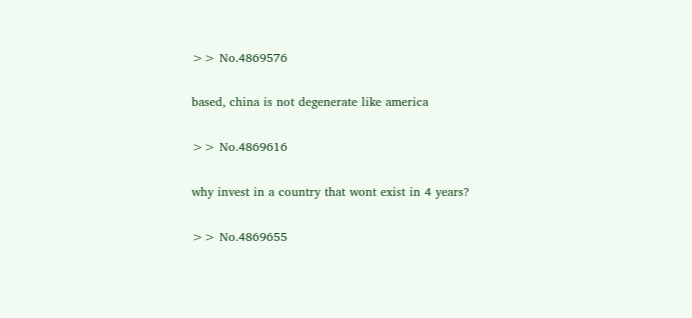>> No.4869576

based, china is not degenerate like america

>> No.4869616

why invest in a country that wont exist in 4 years?

>> No.4869655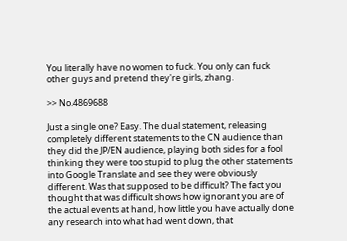You literally have no women to fuck. You only can fuck other guys and pretend they're girls, zhang.

>> No.4869688

Just a single one? Easy. The dual statement, releasing completely different statements to the CN audience than they did the JP/EN audience, playing both sides for a fool thinking they were too stupid to plug the other statements into Google Translate and see they were obviously different. Was that supposed to be difficult? The fact you thought that was difficult shows how ignorant you are of the actual events at hand, how little you have actually done any research into what had went down, that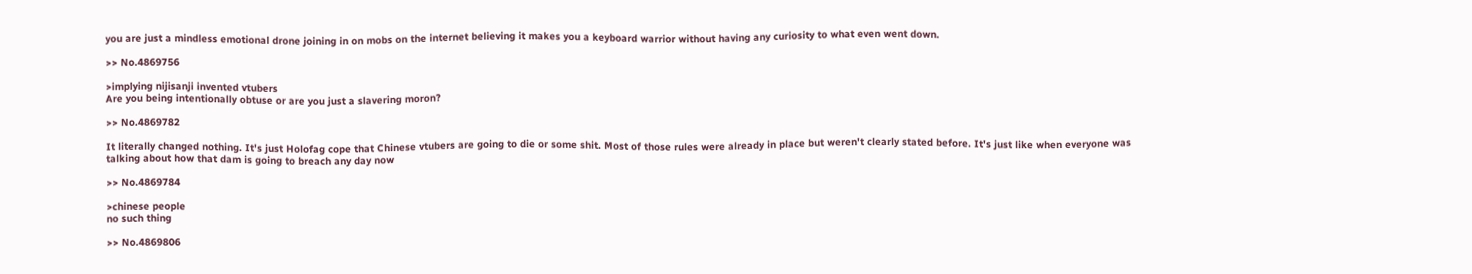you are just a mindless emotional drone joining in on mobs on the internet believing it makes you a keyboard warrior without having any curiosity to what even went down.

>> No.4869756

>implying nijisanji invented vtubers
Are you being intentionally obtuse or are you just a slavering moron?

>> No.4869782

It literally changed nothing. It's just Holofag cope that Chinese vtubers are going to die or some shit. Most of those rules were already in place but weren't clearly stated before. It's just like when everyone was talking about how that dam is going to breach any day now

>> No.4869784

>chinese people
no such thing

>> No.4869806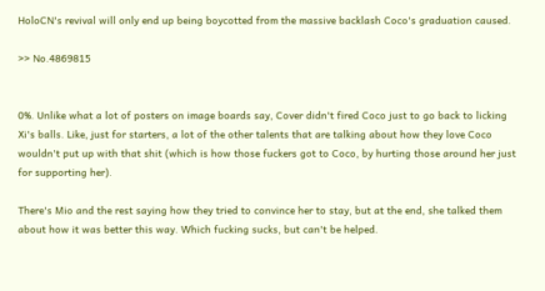HoloCN's revival will only end up being boycotted from the massive backlash Coco's graduation caused.

>> No.4869815


0%. Unlike what a lot of posters on image boards say, Cover didn't fired Coco just to go back to licking Xi's balls. Like, just for starters, a lot of the other talents that are talking about how they love Coco wouldn't put up with that shit (which is how those fuckers got to Coco, by hurting those around her just for supporting her).

There's Mio and the rest saying how they tried to convince her to stay, but at the end, she talked them about how it was better this way. Which fucking sucks, but can't be helped.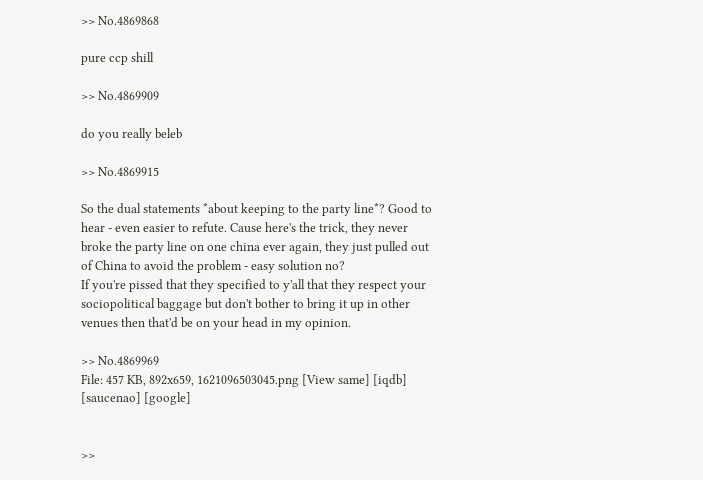>> No.4869868

pure ccp shill

>> No.4869909

do you really beleb

>> No.4869915

So the dual statements *about keeping to the party line*? Good to hear - even easier to refute. Cause here's the trick, they never broke the party line on one china ever again, they just pulled out of China to avoid the problem - easy solution no?
If you're pissed that they specified to y'all that they respect your sociopolitical baggage but don't bother to bring it up in other venues then that'd be on your head in my opinion.

>> No.4869969
File: 457 KB, 892x659, 1621096503045.png [View same] [iqdb] [saucenao] [google]


>>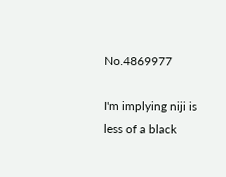No.4869977

I'm implying niji is less of a black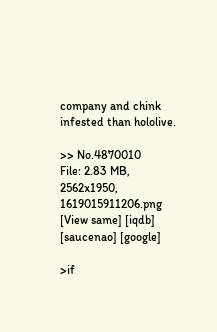company and chink infested than hololive.

>> No.4870010
File: 2.83 MB, 2562x1950, 1619015911206.png [View same] [iqdb] [saucenao] [google]

>if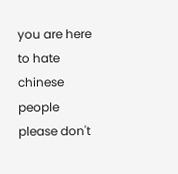you are here to hate chinese people please don't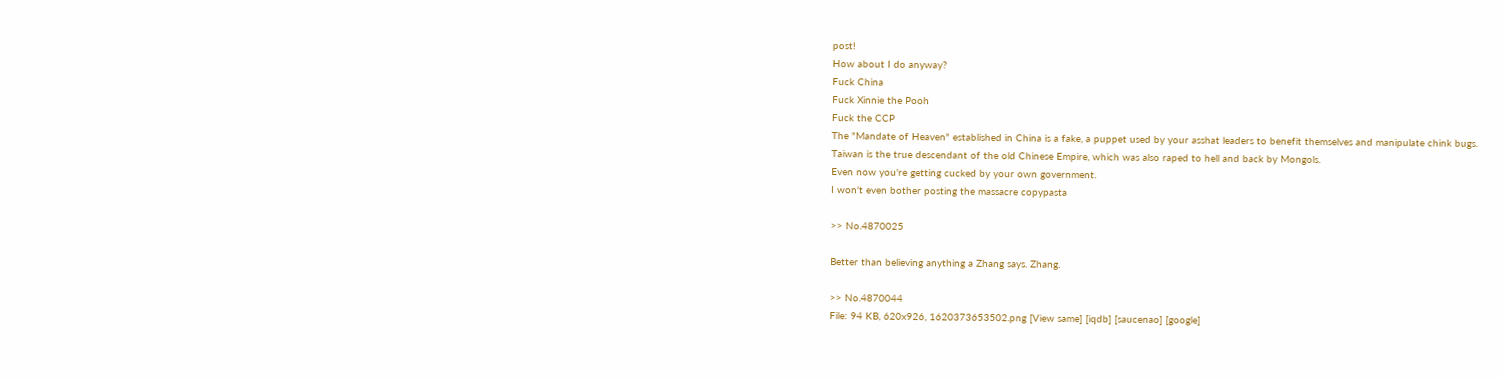post!
How about I do anyway?
Fuck China
Fuck Xinnie the Pooh
Fuck the CCP
The "Mandate of Heaven" established in China is a fake, a puppet used by your asshat leaders to benefit themselves and manipulate chink bugs.
Taiwan is the true descendant of the old Chinese Empire, which was also raped to hell and back by Mongols.
Even now you're getting cucked by your own government.
I won't even bother posting the massacre copypasta

>> No.4870025

Better than believing anything a Zhang says. Zhang.

>> No.4870044
File: 94 KB, 620x926, 1620373653502.png [View same] [iqdb] [saucenao] [google]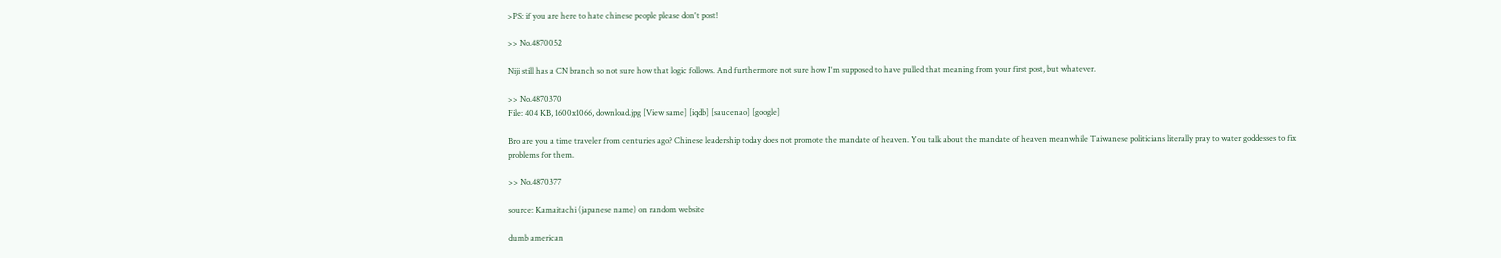>PS: if you are here to hate chinese people please don't post!

>> No.4870052

Niji still has a CN branch so not sure how that logic follows. And furthermore not sure how I'm supposed to have pulled that meaning from your first post, but whatever.

>> No.4870370
File: 404 KB, 1600x1066, download.jpg [View same] [iqdb] [saucenao] [google]

Bro are you a time traveler from centuries ago? Chinese leadership today does not promote the mandate of heaven. You talk about the mandate of heaven meanwhile Taiwanese politicians literally pray to water goddesses to fix problems for them.

>> No.4870377

source: Kamaitachi (japanese name) on random website

dumb american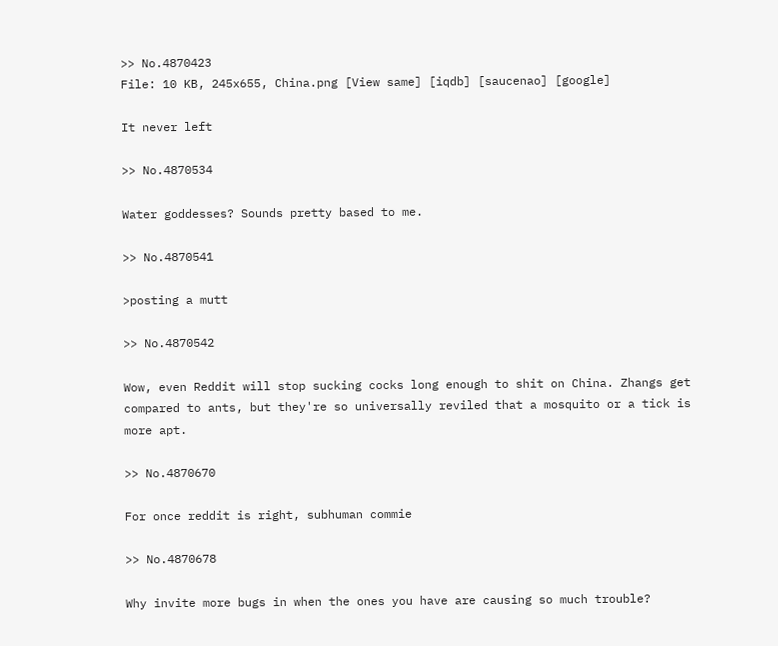>> No.4870423
File: 10 KB, 245x655, China.png [View same] [iqdb] [saucenao] [google]

It never left

>> No.4870534

Water goddesses? Sounds pretty based to me.

>> No.4870541

>posting a mutt

>> No.4870542

Wow, even Reddit will stop sucking cocks long enough to shit on China. Zhangs get compared to ants, but they're so universally reviled that a mosquito or a tick is more apt.

>> No.4870670

For once reddit is right, subhuman commie

>> No.4870678

Why invite more bugs in when the ones you have are causing so much trouble?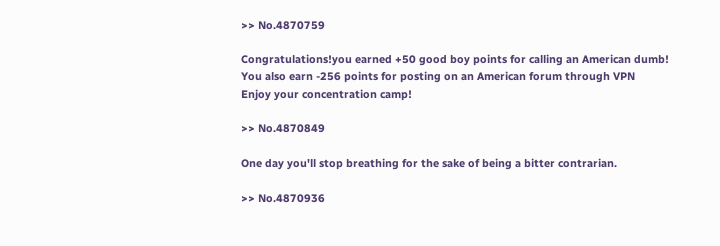>> No.4870759

Congratulations!you earned +50 good boy points for calling an American dumb!
You also earn -256 points for posting on an American forum through VPN
Enjoy your concentration camp!

>> No.4870849

One day you'll stop breathing for the sake of being a bitter contrarian.

>> No.4870936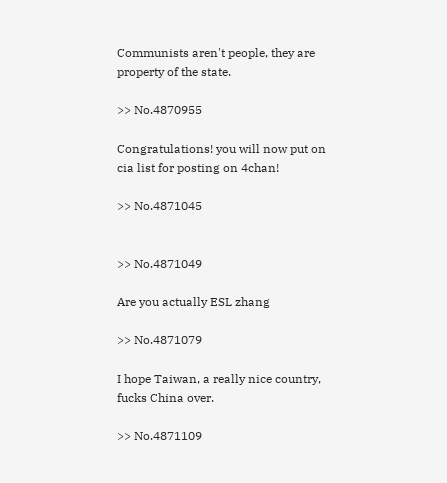Communists aren't people, they are property of the state.

>> No.4870955

Congratulations! you will now put on cia list for posting on 4chan!

>> No.4871045


>> No.4871049

Are you actually ESL zhang

>> No.4871079

I hope Taiwan, a really nice country, fucks China over.

>> No.4871109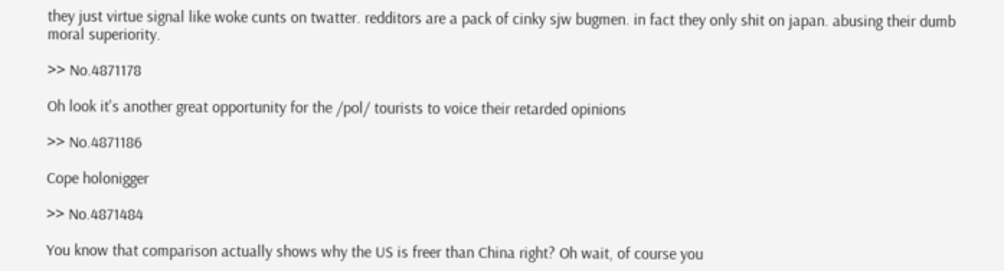they just virtue signal like woke cunts on twatter. redditors are a pack of cinky sjw bugmen. in fact they only shit on japan. abusing their dumb moral superiority.

>> No.4871178

Oh look it's another great opportunity for the /pol/ tourists to voice their retarded opinions

>> No.4871186

Cope holonigger

>> No.4871484

You know that comparison actually shows why the US is freer than China right? Oh wait, of course you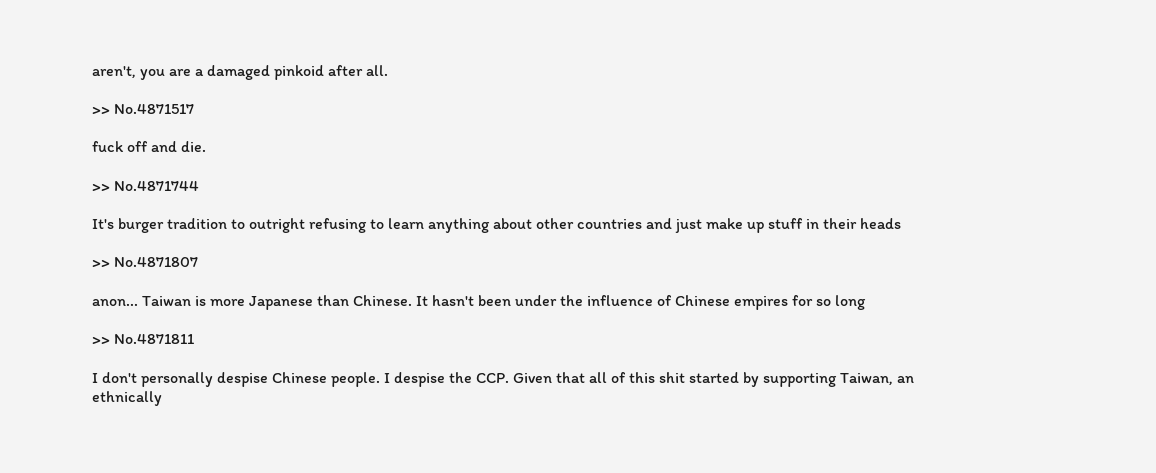aren't, you are a damaged pinkoid after all.

>> No.4871517

fuck off and die.

>> No.4871744

It's burger tradition to outright refusing to learn anything about other countries and just make up stuff in their heads

>> No.4871807

anon... Taiwan is more Japanese than Chinese. It hasn't been under the influence of Chinese empires for so long

>> No.4871811

I don't personally despise Chinese people. I despise the CCP. Given that all of this shit started by supporting Taiwan, an ethnically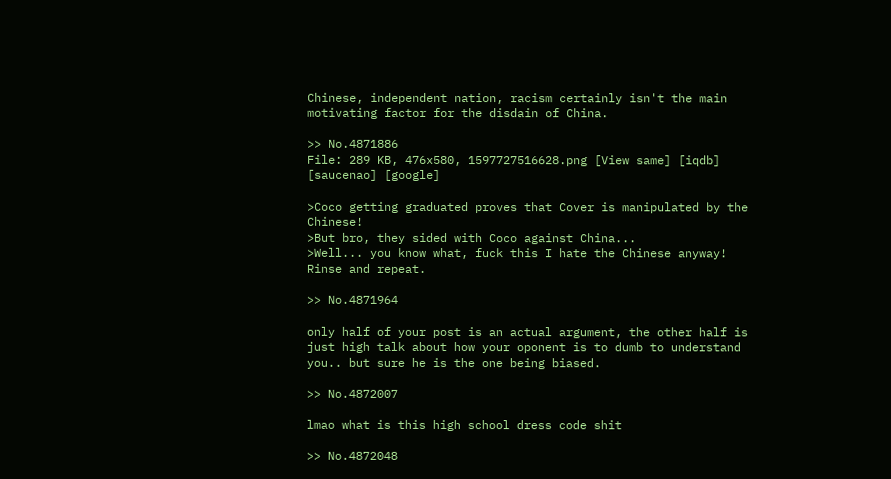Chinese, independent nation, racism certainly isn't the main motivating factor for the disdain of China.

>> No.4871886
File: 289 KB, 476x580, 1597727516628.png [View same] [iqdb] [saucenao] [google]

>Coco getting graduated proves that Cover is manipulated by the Chinese!
>But bro, they sided with Coco against China...
>Well... you know what, fuck this I hate the Chinese anyway!
Rinse and repeat.

>> No.4871964

only half of your post is an actual argument, the other half is just high talk about how your oponent is to dumb to understand you.. but sure he is the one being biased.

>> No.4872007

lmao what is this high school dress code shit

>> No.4872048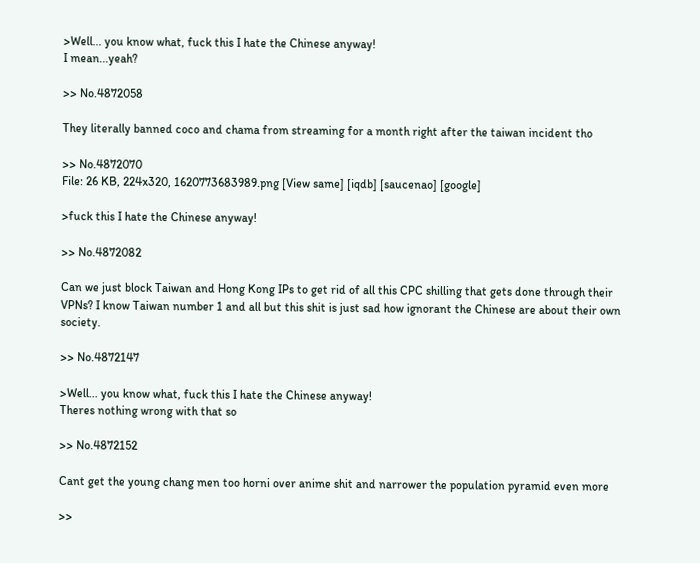>Well... you know what, fuck this I hate the Chinese anyway!
I mean...yeah?

>> No.4872058

They literally banned coco and chama from streaming for a month right after the taiwan incident tho

>> No.4872070
File: 26 KB, 224x320, 1620773683989.png [View same] [iqdb] [saucenao] [google]

>fuck this I hate the Chinese anyway!

>> No.4872082

Can we just block Taiwan and Hong Kong IPs to get rid of all this CPC shilling that gets done through their VPNs? I know Taiwan number 1 and all but this shit is just sad how ignorant the Chinese are about their own society.

>> No.4872147

>Well... you know what, fuck this I hate the Chinese anyway!
Theres nothing wrong with that so

>> No.4872152

Cant get the young chang men too horni over anime shit and narrower the population pyramid even more

>>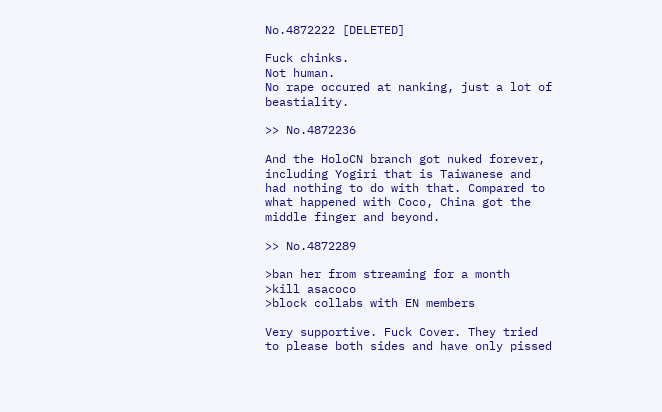No.4872222 [DELETED]

Fuck chinks.
Not human.
No rape occured at nanking, just a lot of beastiality.

>> No.4872236

And the HoloCN branch got nuked forever, including Yogiri that is Taiwanese and had nothing to do with that. Compared to what happened with Coco, China got the middle finger and beyond.

>> No.4872289

>ban her from streaming for a month
>kill asacoco
>block collabs with EN members

Very supportive. Fuck Cover. They tried to please both sides and have only pissed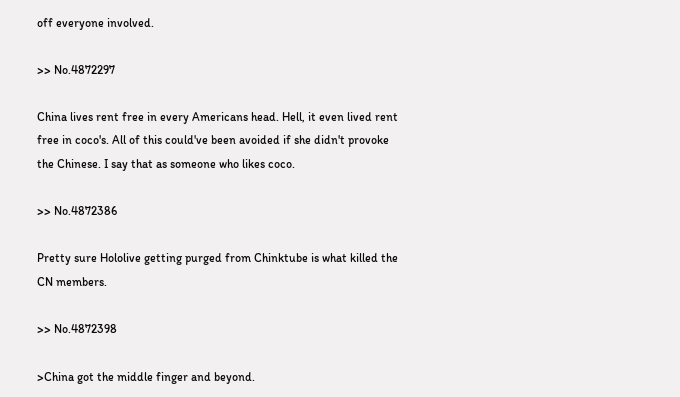off everyone involved.

>> No.4872297

China lives rent free in every Americans head. Hell, it even lived rent free in coco's. All of this could've been avoided if she didn't provoke the Chinese. I say that as someone who likes coco.

>> No.4872386

Pretty sure Hololive getting purged from Chinktube is what killed the CN members.

>> No.4872398

>China got the middle finger and beyond.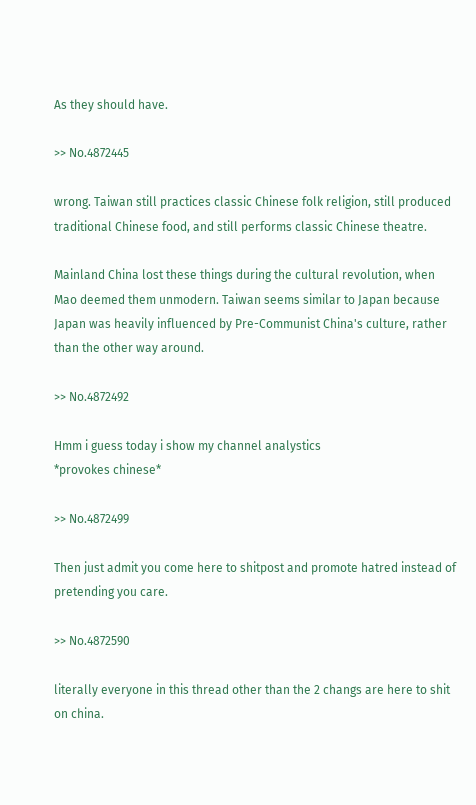As they should have.

>> No.4872445

wrong. Taiwan still practices classic Chinese folk religion, still produced traditional Chinese food, and still performs classic Chinese theatre.

Mainland China lost these things during the cultural revolution, when Mao deemed them unmodern. Taiwan seems similar to Japan because Japan was heavily influenced by Pre-Communist China's culture, rather than the other way around.

>> No.4872492

Hmm i guess today i show my channel analystics
*provokes chinese*

>> No.4872499

Then just admit you come here to shitpost and promote hatred instead of pretending you care.

>> No.4872590

literally everyone in this thread other than the 2 changs are here to shit on china.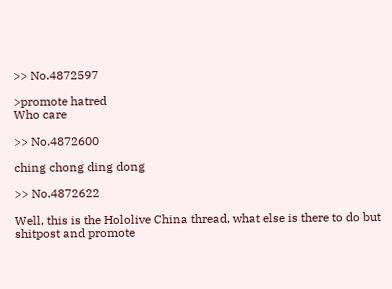>> No.4872597

>promote hatred
Who care

>> No.4872600

ching chong ding dong

>> No.4872622

Well, this is the Hololive China thread, what else is there to do but shitpost and promote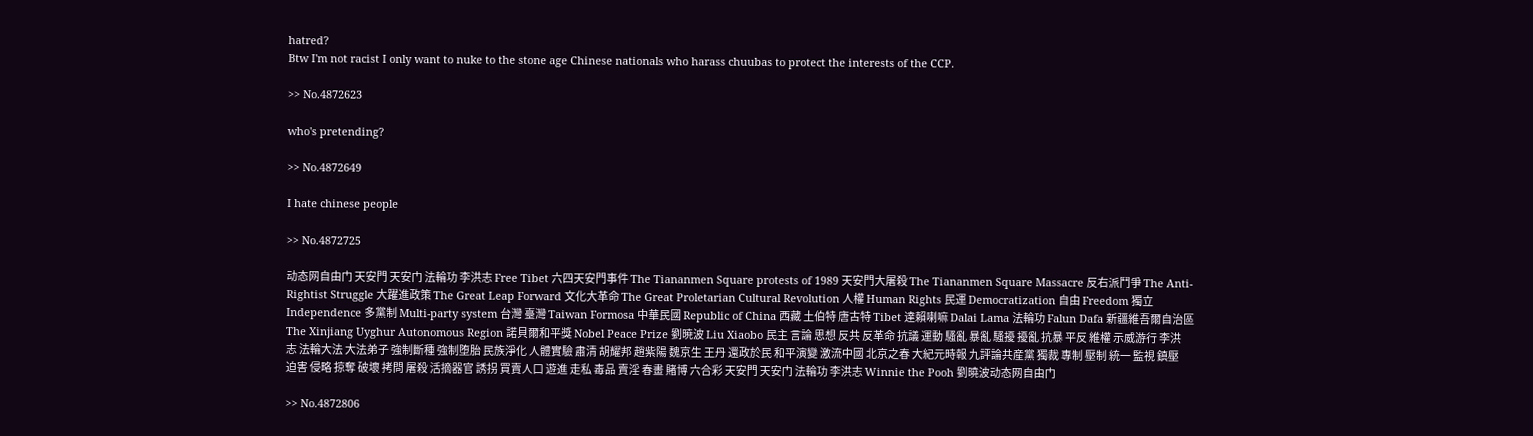hatred?
Btw I'm not racist I only want to nuke to the stone age Chinese nationals who harass chuubas to protect the interests of the CCP.

>> No.4872623

who's pretending?

>> No.4872649

I hate chinese people

>> No.4872725

动态网自由门 天安門 天安门 法輪功 李洪志 Free Tibet 六四天安門事件 The Tiananmen Square protests of 1989 天安門大屠殺 The Tiananmen Square Massacre 反右派鬥爭 The Anti-Rightist Struggle 大躍進政策 The Great Leap Forward 文化大革命 The Great Proletarian Cultural Revolution 人權 Human Rights 民運 Democratization 自由 Freedom 獨立 Independence 多黨制 Multi-party system 台灣 臺灣 Taiwan Formosa 中華民國 Republic of China 西藏 土伯特 唐古特 Tibet 達賴喇嘛 Dalai Lama 法輪功 Falun Dafa 新疆維吾爾自治區 The Xinjiang Uyghur Autonomous Region 諾貝爾和平獎 Nobel Peace Prize 劉暁波 Liu Xiaobo 民主 言論 思想 反共 反革命 抗議 運動 騷亂 暴亂 騷擾 擾亂 抗暴 平反 維權 示威游行 李洪志 法輪大法 大法弟子 強制斷種 強制堕胎 民族淨化 人體實驗 肅清 胡耀邦 趙紫陽 魏京生 王丹 還政於民 和平演變 激流中國 北京之春 大紀元時報 九評論共産黨 獨裁 專制 壓制 統一 監視 鎮壓 迫害 侵略 掠奪 破壞 拷問 屠殺 活摘器官 誘拐 買賣人口 遊進 走私 毒品 賣淫 春畫 賭博 六合彩 天安門 天安门 法輪功 李洪志 Winnie the Pooh 劉曉波动态网自由门

>> No.4872806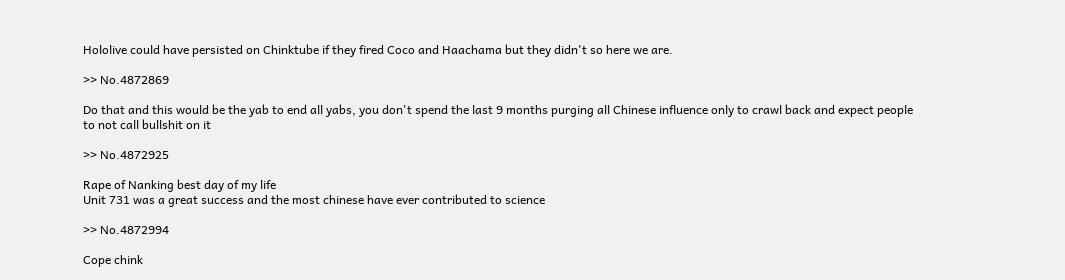Hololive could have persisted on Chinktube if they fired Coco and Haachama but they didn't so here we are.

>> No.4872869

Do that and this would be the yab to end all yabs, you don't spend the last 9 months purging all Chinese influence only to crawl back and expect people to not call bullshit on it

>> No.4872925

Rape of Nanking best day of my life
Unit 731 was a great success and the most chinese have ever contributed to science

>> No.4872994

Cope chink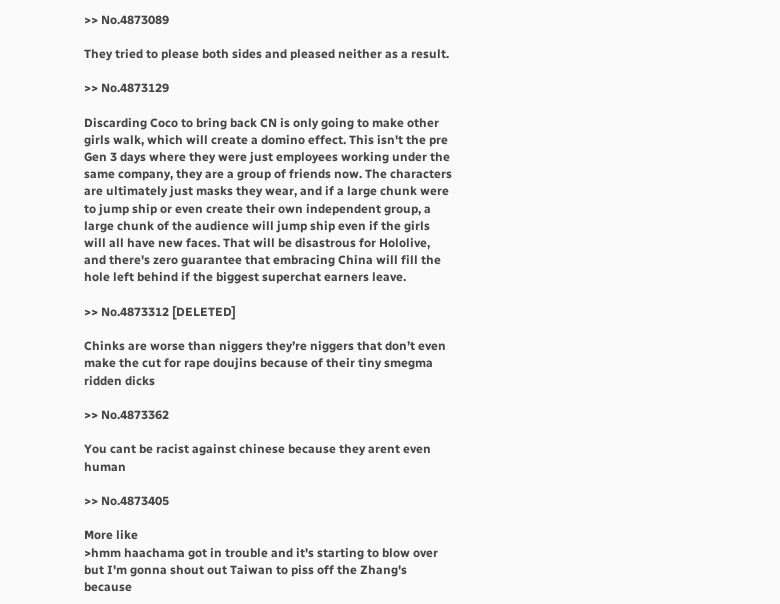>> No.4873089

They tried to please both sides and pleased neither as a result.

>> No.4873129

Discarding Coco to bring back CN is only going to make other girls walk, which will create a domino effect. This isn't the pre Gen 3 days where they were just employees working under the same company, they are a group of friends now. The characters are ultimately just masks they wear, and if a large chunk were to jump ship or even create their own independent group, a large chunk of the audience will jump ship even if the girls will all have new faces. That will be disastrous for Hololive, and there's zero guarantee that embracing China will fill the hole left behind if the biggest superchat earners leave.

>> No.4873312 [DELETED]

Chinks are worse than niggers they’re niggers that don’t even make the cut for rape doujins because of their tiny smegma ridden dicks

>> No.4873362

You cant be racist against chinese because they arent even human

>> No.4873405

More like
>hmm haachama got in trouble and it's starting to blow over but I'm gonna shout out Taiwan to piss off the Zhang's because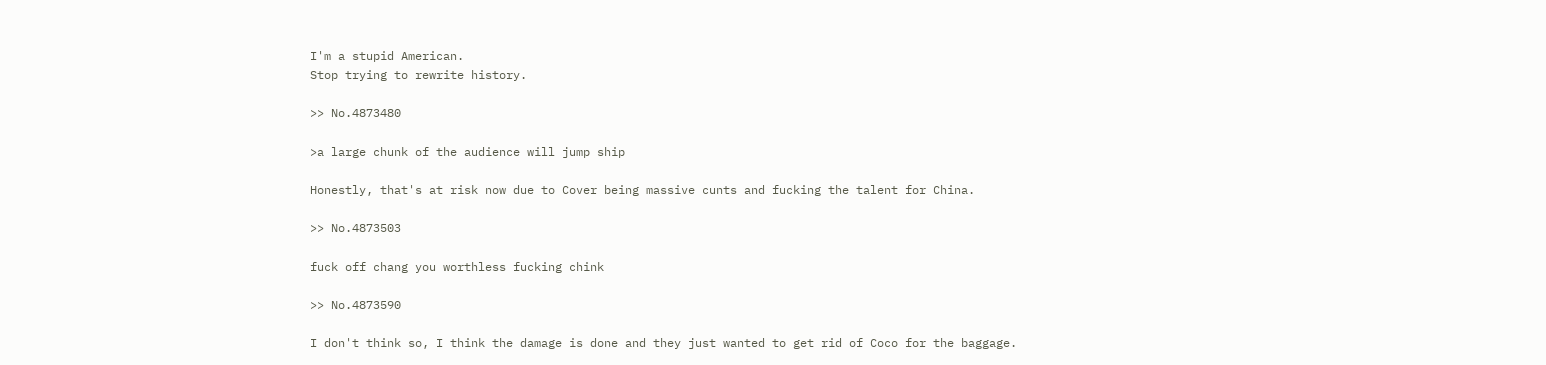I'm a stupid American.
Stop trying to rewrite history.

>> No.4873480

>a large chunk of the audience will jump ship

Honestly, that's at risk now due to Cover being massive cunts and fucking the talent for China.

>> No.4873503

fuck off chang you worthless fucking chink

>> No.4873590

I don't think so, I think the damage is done and they just wanted to get rid of Coco for the baggage.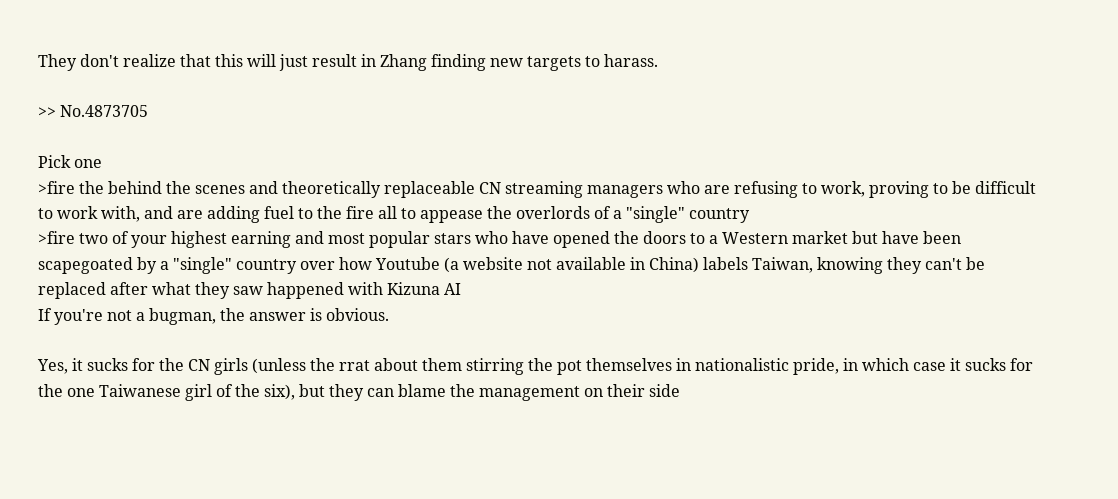They don't realize that this will just result in Zhang finding new targets to harass.

>> No.4873705

Pick one
>fire the behind the scenes and theoretically replaceable CN streaming managers who are refusing to work, proving to be difficult to work with, and are adding fuel to the fire all to appease the overlords of a "single" country
>fire two of your highest earning and most popular stars who have opened the doors to a Western market but have been scapegoated by a "single" country over how Youtube (a website not available in China) labels Taiwan, knowing they can't be replaced after what they saw happened with Kizuna AI
If you're not a bugman, the answer is obvious.

Yes, it sucks for the CN girls (unless the rrat about them stirring the pot themselves in nationalistic pride, in which case it sucks for the one Taiwanese girl of the six), but they can blame the management on their side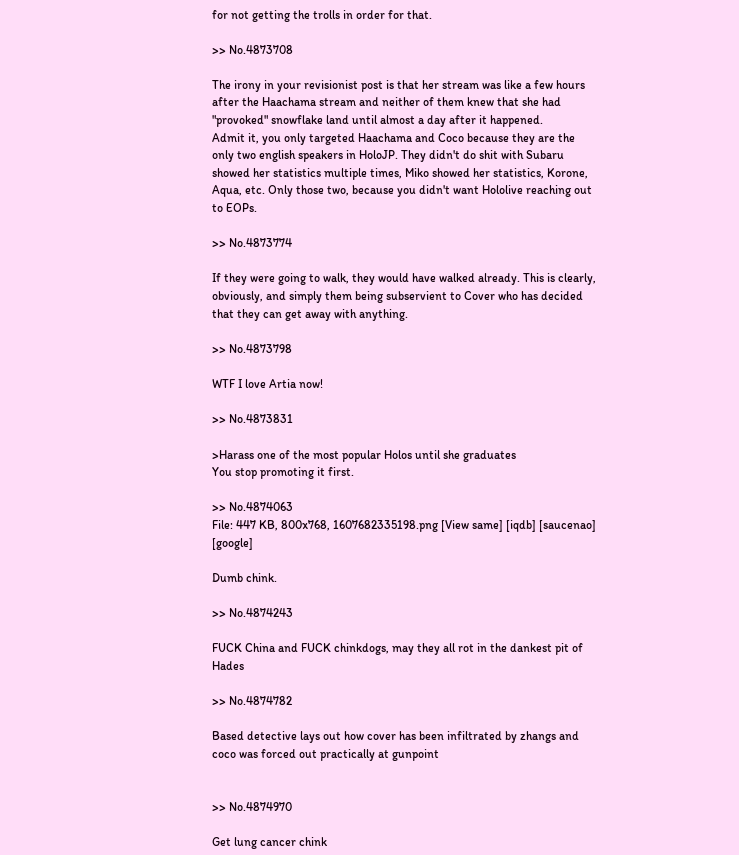for not getting the trolls in order for that.

>> No.4873708

The irony in your revisionist post is that her stream was like a few hours after the Haachama stream and neither of them knew that she had "provoked" snowflake land until almost a day after it happened.
Admit it, you only targeted Haachama and Coco because they are the only two english speakers in HoloJP. They didn't do shit with Subaru showed her statistics multiple times, Miko showed her statistics, Korone, Aqua, etc. Only those two, because you didn't want Hololive reaching out to EOPs.

>> No.4873774

If they were going to walk, they would have walked already. This is clearly, obviously, and simply them being subservient to Cover who has decided that they can get away with anything.

>> No.4873798

WTF I love Artia now!

>> No.4873831

>Harass one of the most popular Holos until she graduates
You stop promoting it first.

>> No.4874063
File: 447 KB, 800x768, 1607682335198.png [View same] [iqdb] [saucenao] [google]

Dumb chink.

>> No.4874243

FUCK China and FUCK chinkdogs, may they all rot in the dankest pit of Hades

>> No.4874782

Based detective lays out how cover has been infiltrated by zhangs and coco was forced out practically at gunpoint


>> No.4874970

Get lung cancer chink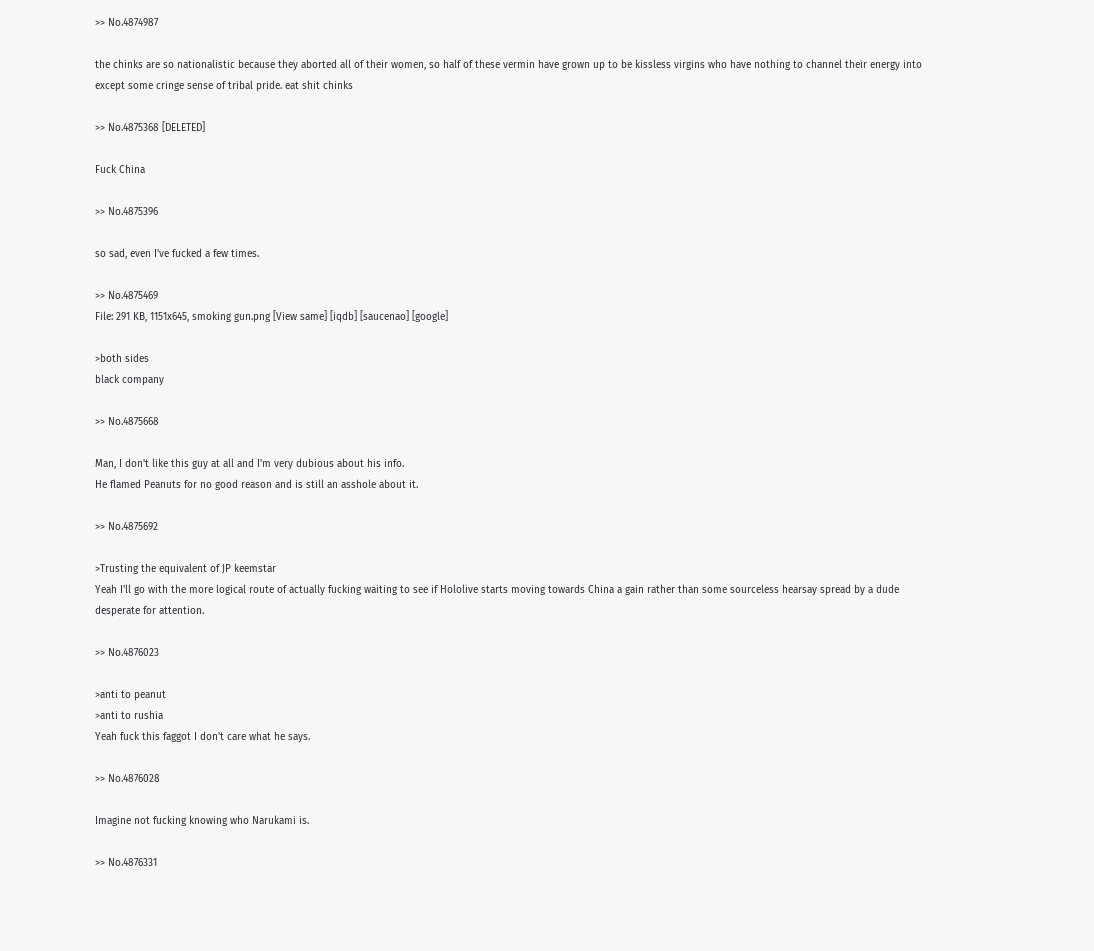>> No.4874987

the chinks are so nationalistic because they aborted all of their women, so half of these vermin have grown up to be kissless virgins who have nothing to channel their energy into except some cringe sense of tribal pride. eat shit chinks

>> No.4875368 [DELETED]

Fuck China

>> No.4875396

so sad, even I've fucked a few times.

>> No.4875469
File: 291 KB, 1151x645, smoking gun.png [View same] [iqdb] [saucenao] [google]

>both sides
black company

>> No.4875668

Man, I don't like this guy at all and I'm very dubious about his info.
He flamed Peanuts for no good reason and is still an asshole about it.

>> No.4875692

>Trusting the equivalent of JP keemstar
Yeah I'll go with the more logical route of actually fucking waiting to see if Hololive starts moving towards China a gain rather than some sourceless hearsay spread by a dude desperate for attention.

>> No.4876023

>anti to peanut
>anti to rushia
Yeah fuck this faggot I don't care what he says.

>> No.4876028

Imagine not fucking knowing who Narukami is.

>> No.4876331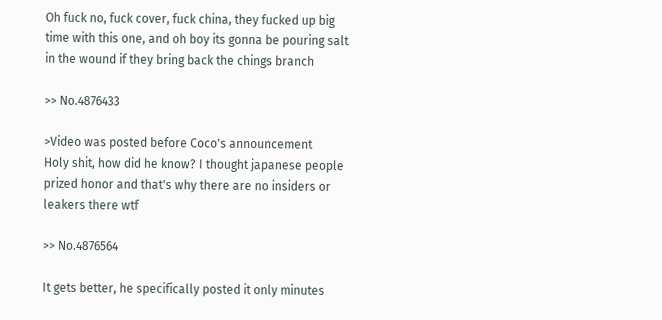Oh fuck no, fuck cover, fuck china, they fucked up big time with this one, and oh boy its gonna be pouring salt in the wound if they bring back the chings branch

>> No.4876433

>Video was posted before Coco's announcement
Holy shit, how did he know? I thought japanese people prized honor and that's why there are no insiders or leakers there wtf

>> No.4876564

It gets better, he specifically posted it only minutes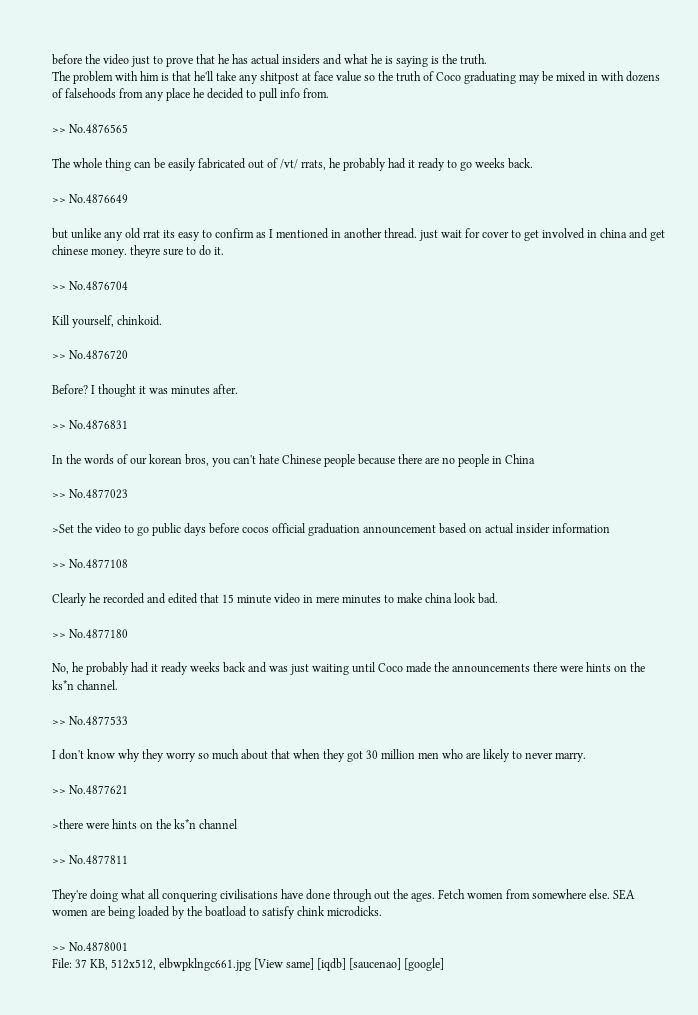before the video just to prove that he has actual insiders and what he is saying is the truth.
The problem with him is that he'll take any shitpost at face value so the truth of Coco graduating may be mixed in with dozens of falsehoods from any place he decided to pull info from.

>> No.4876565

The whole thing can be easily fabricated out of /vt/ rrats, he probably had it ready to go weeks back.

>> No.4876649

but unlike any old rrat its easy to confirm as I mentioned in another thread. just wait for cover to get involved in china and get chinese money. theyre sure to do it.

>> No.4876704

Kill yourself, chinkoid.

>> No.4876720

Before? I thought it was minutes after.

>> No.4876831

In the words of our korean bros, you can't hate Chinese people because there are no people in China

>> No.4877023

>Set the video to go public days before cocos official graduation announcement based on actual insider information

>> No.4877108

Clearly he recorded and edited that 15 minute video in mere minutes to make china look bad.

>> No.4877180

No, he probably had it ready weeks back and was just waiting until Coco made the announcements there were hints on the ks*n channel.

>> No.4877533

I don't know why they worry so much about that when they got 30 million men who are likely to never marry.

>> No.4877621

>there were hints on the ks*n channel

>> No.4877811

They're doing what all conquering civilisations have done through out the ages. Fetch women from somewhere else. SEA women are being loaded by the boatload to satisfy chink microdicks.

>> No.4878001
File: 37 KB, 512x512, elbwpklngc661.jpg [View same] [iqdb] [saucenao] [google]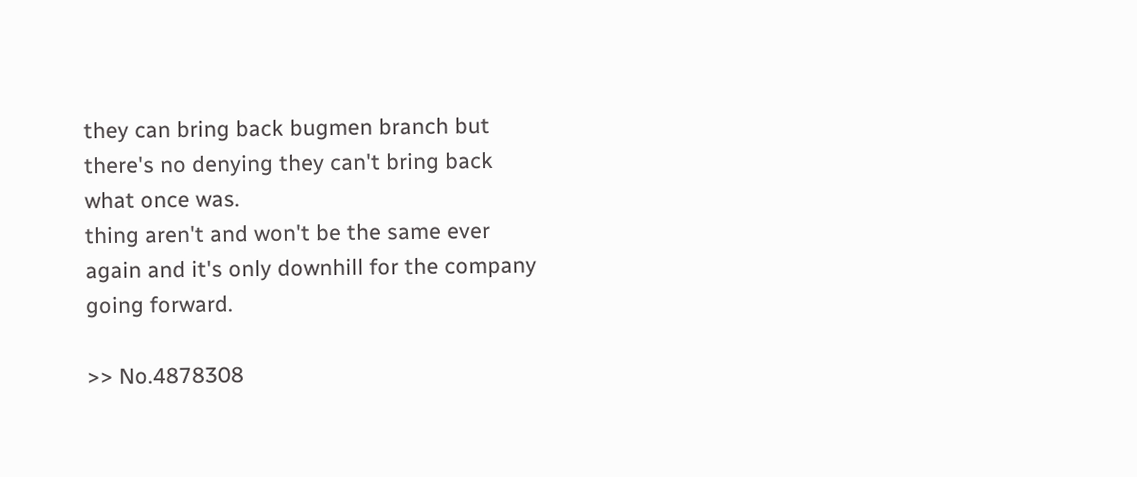they can bring back bugmen branch but there's no denying they can't bring back what once was.
thing aren't and won't be the same ever again and it's only downhill for the company going forward.

>> No.4878308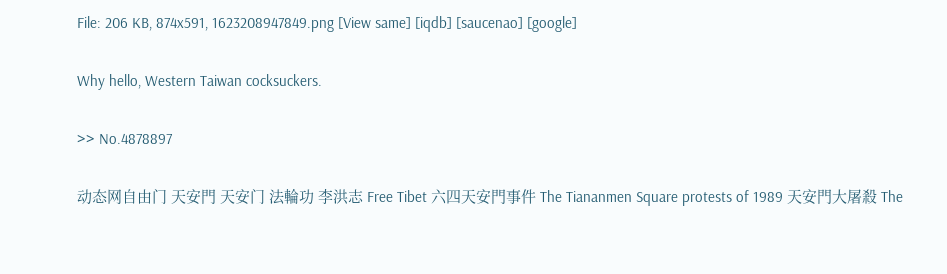File: 206 KB, 874x591, 1623208947849.png [View same] [iqdb] [saucenao] [google]

Why hello, Western Taiwan cocksuckers.

>> No.4878897

动态网自由门 天安門 天安门 法輪功 李洪志 Free Tibet 六四天安門事件 The Tiananmen Square protests of 1989 天安門大屠殺 The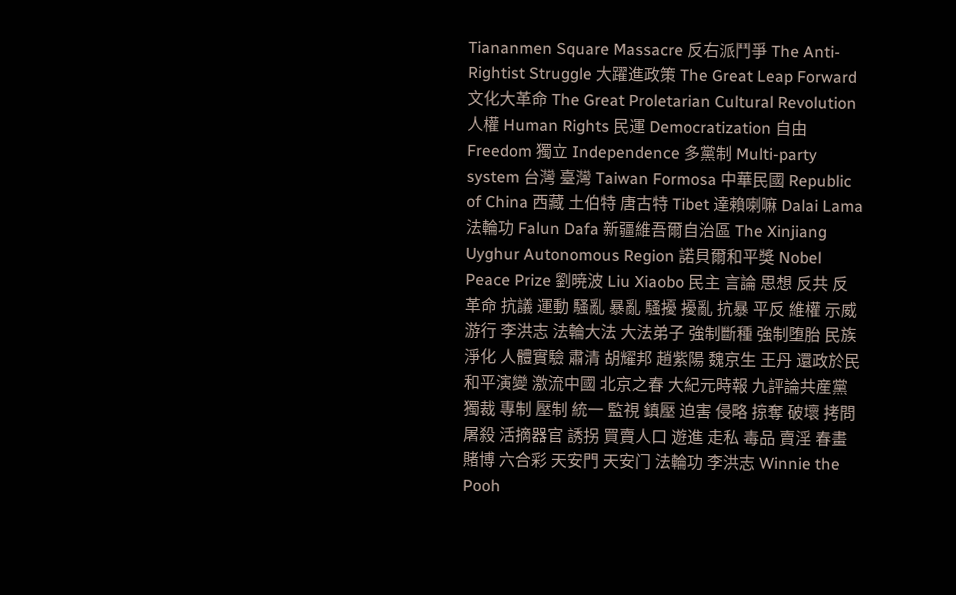Tiananmen Square Massacre 反右派鬥爭 The Anti-Rightist Struggle 大躍進政策 The Great Leap Forward 文化大革命 The Great Proletarian Cultural Revolution 人權 Human Rights 民運 Democratization 自由 Freedom 獨立 Independence 多黨制 Multi-party system 台灣 臺灣 Taiwan Formosa 中華民國 Republic of China 西藏 土伯特 唐古特 Tibet 達賴喇嘛 Dalai Lama 法輪功 Falun Dafa 新疆維吾爾自治區 The Xinjiang Uyghur Autonomous Region 諾貝爾和平獎 Nobel Peace Prize 劉暁波 Liu Xiaobo 民主 言論 思想 反共 反革命 抗議 運動 騷亂 暴亂 騷擾 擾亂 抗暴 平反 維權 示威游行 李洪志 法輪大法 大法弟子 強制斷種 強制堕胎 民族淨化 人體實驗 肅清 胡耀邦 趙紫陽 魏京生 王丹 還政於民 和平演變 激流中國 北京之春 大紀元時報 九評論共産黨 獨裁 專制 壓制 統一 監視 鎮壓 迫害 侵略 掠奪 破壞 拷問 屠殺 活摘器官 誘拐 買賣人口 遊進 走私 毒品 賣淫 春畫 賭博 六合彩 天安門 天安门 法輪功 李洪志 Winnie the Pooh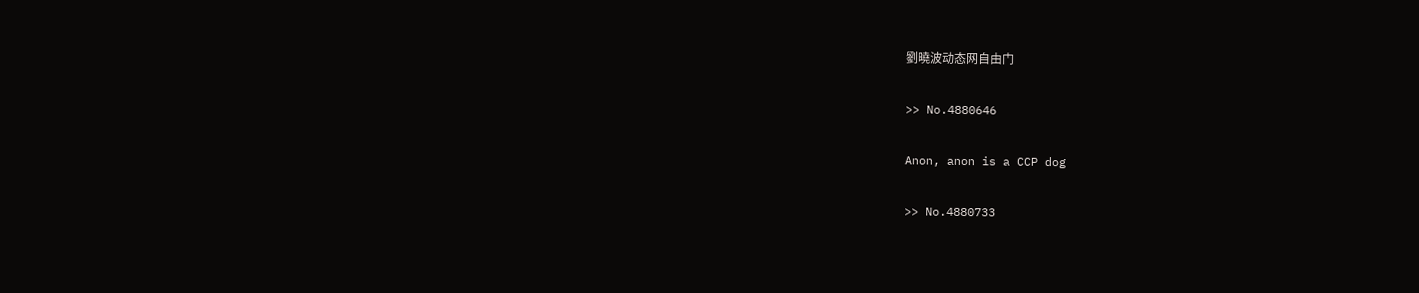劉曉波动态网自由门

>> No.4880646

Anon, anon is a CCP dog

>> No.4880733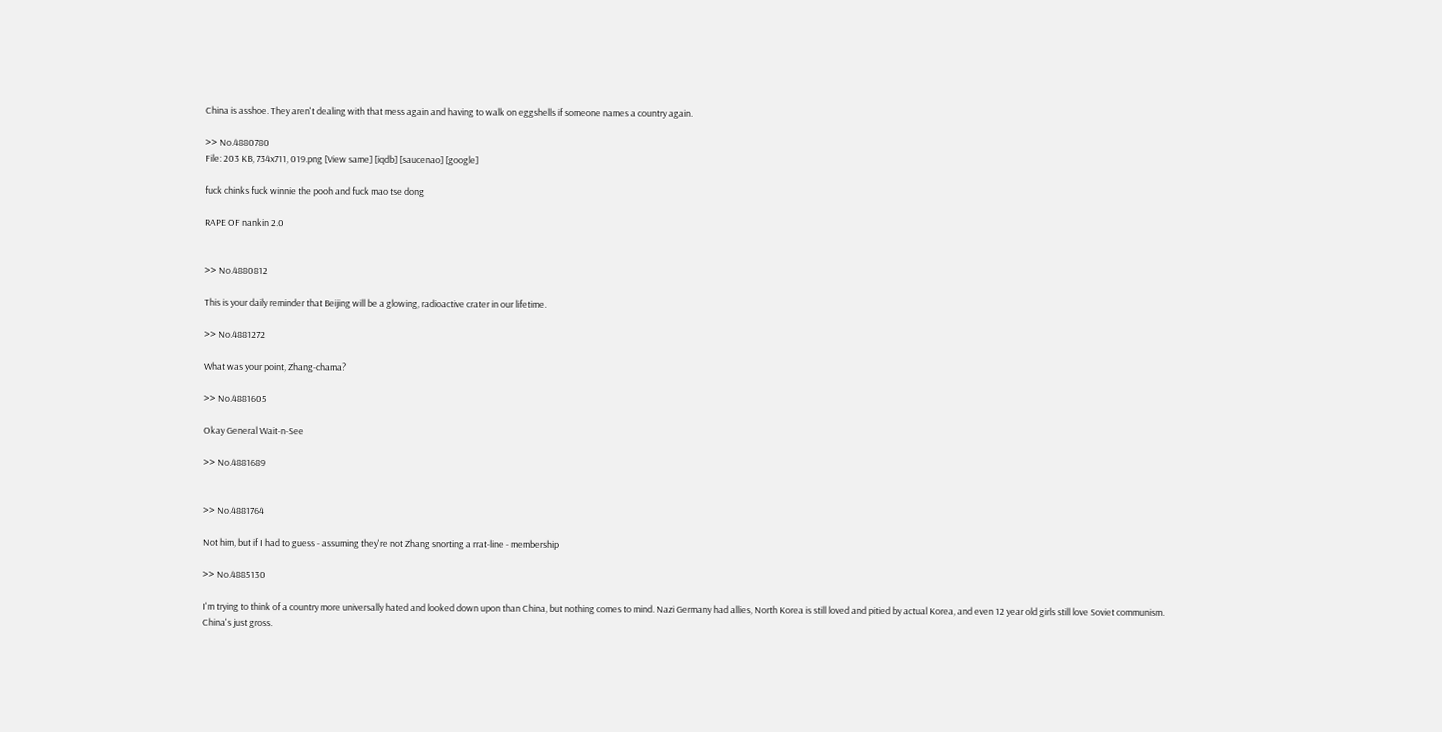China is asshoe. They aren't dealing with that mess again and having to walk on eggshells if someone names a country again.

>> No.4880780
File: 203 KB, 734x711, 019.png [View same] [iqdb] [saucenao] [google]

fuck chinks fuck winnie the pooh and fuck mao tse dong

RAPE OF nankin 2.0


>> No.4880812

This is your daily reminder that Beijing will be a glowing, radioactive crater in our lifetime.

>> No.4881272

What was your point, Zhang-chama?

>> No.4881605

Okay General Wait-n-See

>> No.4881689


>> No.4881764

Not him, but if I had to guess - assuming they're not Zhang snorting a rrat-line - membership

>> No.4885130

I'm trying to think of a country more universally hated and looked down upon than China, but nothing comes to mind. Nazi Germany had allies, North Korea is still loved and pitied by actual Korea, and even 12 year old girls still love Soviet communism.
China's just gross.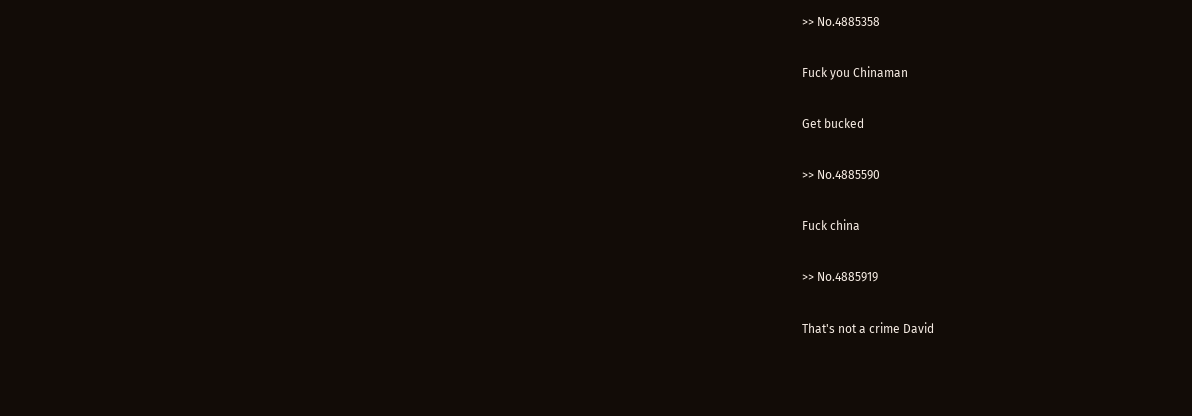>> No.4885358

Fuck you Chinaman

Get bucked

>> No.4885590

Fuck china

>> No.4885919

That's not a crime David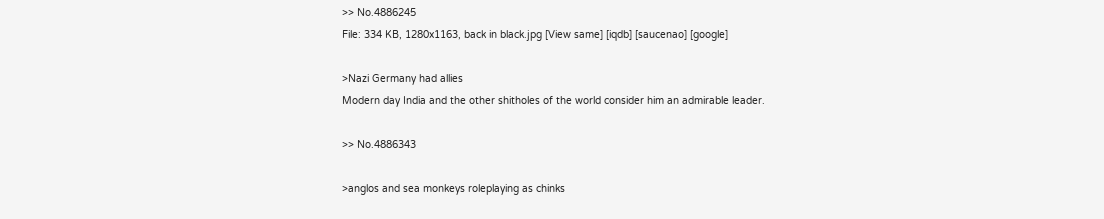>> No.4886245
File: 334 KB, 1280x1163, back in black.jpg [View same] [iqdb] [saucenao] [google]

>Nazi Germany had allies
Modern day India and the other shitholes of the world consider him an admirable leader.

>> No.4886343

>anglos and sea monkeys roleplaying as chinks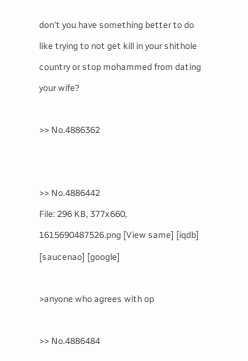don't you have something better to do like trying to not get kill in your shithole country or stop mohammed from dating your wife?

>> No.4886362


>> No.4886442
File: 296 KB, 377x660, 1615690487526.png [View same] [iqdb] [saucenao] [google]

>anyone who agrees with op

>> No.4886484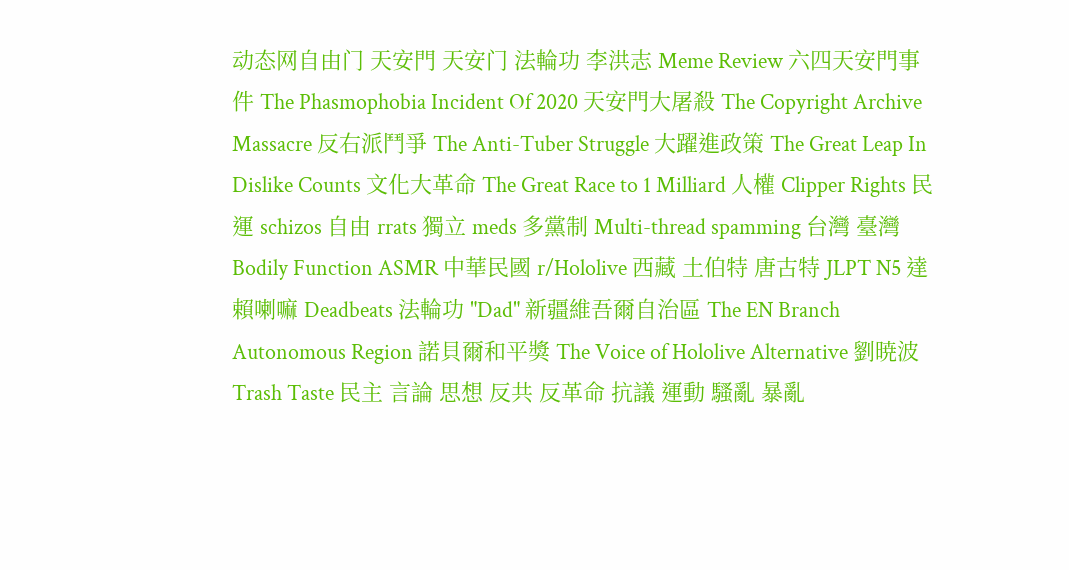动态网自由门 天安門 天安门 法輪功 李洪志 Meme Review 六四天安門事件 The Phasmophobia Incident Of 2020 天安門大屠殺 The Copyright Archive Massacre 反右派鬥爭 The Anti-Tuber Struggle 大躍進政策 The Great Leap In Dislike Counts 文化大革命 The Great Race to 1 Milliard 人權 Clipper Rights 民運 schizos 自由 rrats 獨立 meds 多黨制 Multi-thread spamming 台灣 臺灣 Bodily Function ASMR 中華民國 r/Hololive 西藏 土伯特 唐古特 JLPT N5 達賴喇嘛 Deadbeats 法輪功 "Dad" 新疆維吾爾自治區 The EN Branch Autonomous Region 諾貝爾和平獎 The Voice of Hololive Alternative 劉暁波 Trash Taste 民主 言論 思想 反共 反革命 抗議 運動 騷亂 暴亂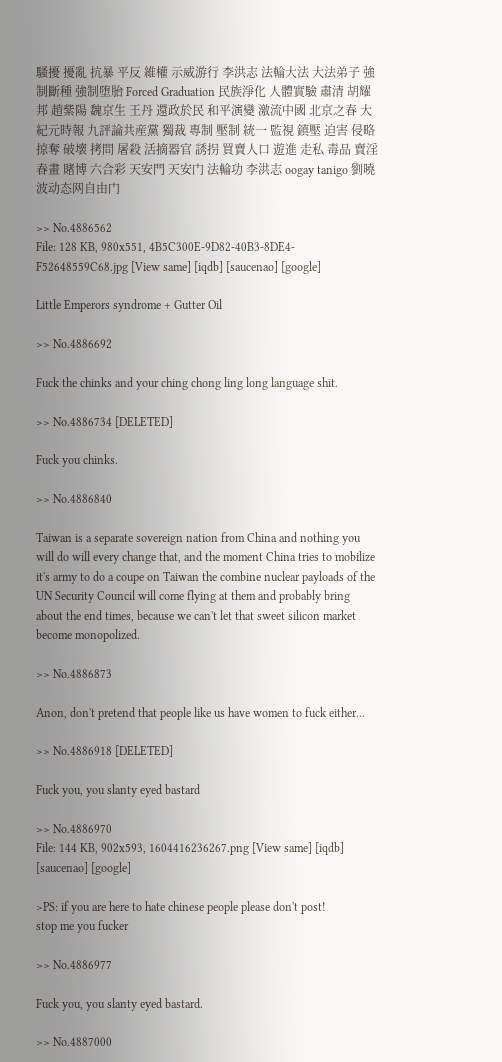騷擾 擾亂 抗暴 平反 維權 示威游行 李洪志 法輪大法 大法弟子 強制斷種 強制堕胎 Forced Graduation 民族淨化 人體實驗 肅清 胡耀邦 趙紫陽 魏京生 王丹 還政於民 和平演變 激流中國 北京之春 大紀元時報 九評論共産黨 獨裁 專制 壓制 統一 監視 鎮壓 迫害 侵略 掠奪 破壞 拷問 屠殺 活摘器官 誘拐 買賣人口 遊進 走私 毒品 賣淫 春畫 賭博 六合彩 天安門 天安门 法輪功 李洪志 oogay tanigo 劉曉波动态网自由门

>> No.4886562
File: 128 KB, 980x551, 4B5C300E-9D82-40B3-8DE4-F52648559C68.jpg [View same] [iqdb] [saucenao] [google]

Little Emperors syndrome + Gutter Oil

>> No.4886692

Fuck the chinks and your ching chong ling long language shit.

>> No.4886734 [DELETED]

Fuck you chinks.

>> No.4886840

Taiwan is a separate sovereign nation from China and nothing you will do will every change that, and the moment China tries to mobilize it's army to do a coupe on Taiwan the combine nuclear payloads of the UN Security Council will come flying at them and probably bring about the end times, because we can't let that sweet silicon market become monopolized.

>> No.4886873

Anon, don't pretend that people like us have women to fuck either...

>> No.4886918 [DELETED]

Fuck you, you slanty eyed bastard

>> No.4886970
File: 144 KB, 902x593, 1604416236267.png [View same] [iqdb] [saucenao] [google]

>PS: if you are here to hate chinese people please don't post!
stop me you fucker

>> No.4886977

Fuck you, you slanty eyed bastard.

>> No.4887000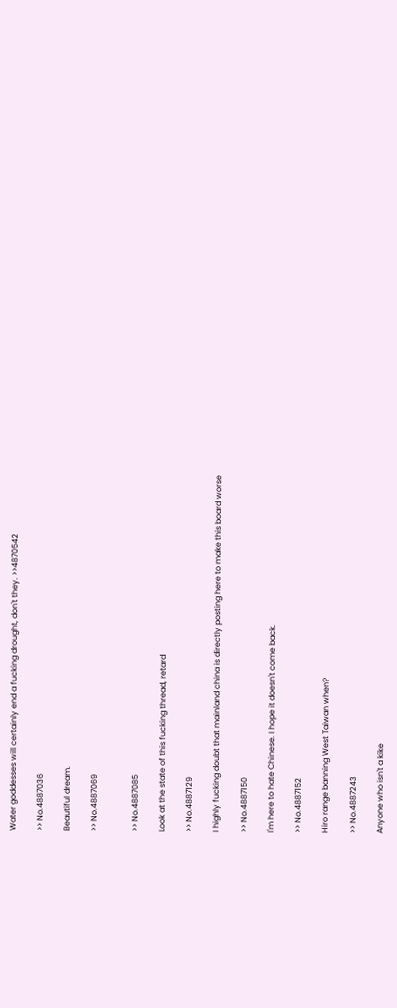Water goddesses will certainly end a fucking drought, don't they. >>4870542

>> No.4887036

Beautiful dream.

>> No.4887069


>> No.4887085

Look at the state of this fucking thread, retard

>> No.4887129

I highly fucking doubt that mainland china is directly posting here to make this board worse

>> No.4887150

I'm here to hate Chinese. I hope it doesn't come back.

>> No.4887152

Hiro range banning West Taiwan when?

>> No.4887243

Anyone who isn't a kike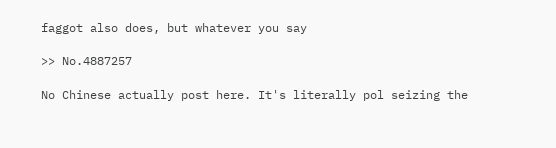faggot also does, but whatever you say

>> No.4887257

No Chinese actually post here. It's literally pol seizing the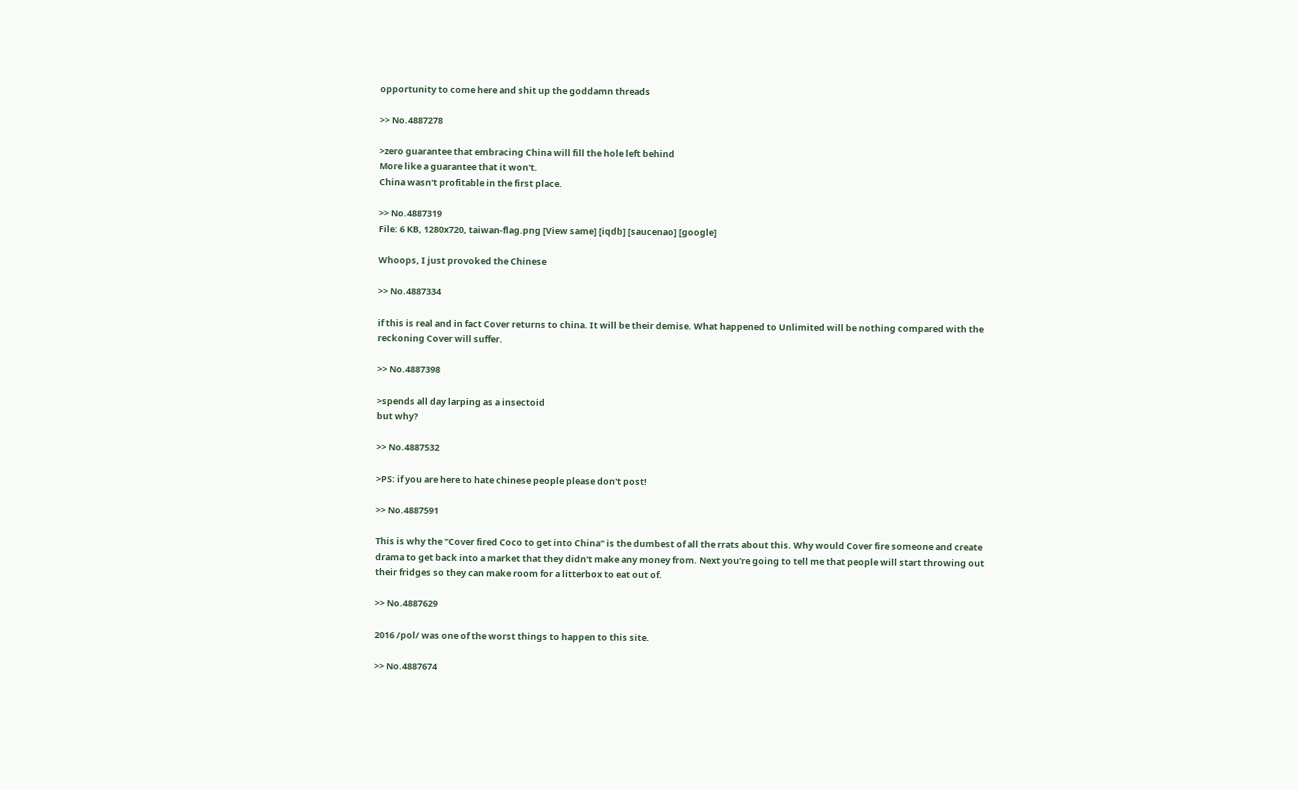opportunity to come here and shit up the goddamn threads

>> No.4887278

>zero guarantee that embracing China will fill the hole left behind
More like a guarantee that it won't.
China wasn't profitable in the first place.

>> No.4887319
File: 6 KB, 1280x720, taiwan-flag.png [View same] [iqdb] [saucenao] [google]

Whoops, I just provoked the Chinese

>> No.4887334

if this is real and in fact Cover returns to china. It will be their demise. What happened to Unlimited will be nothing compared with the reckoning Cover will suffer.

>> No.4887398

>spends all day larping as a insectoid
but why?

>> No.4887532

>PS: if you are here to hate chinese people please don't post!

>> No.4887591

This is why the "Cover fired Coco to get into China" is the dumbest of all the rrats about this. Why would Cover fire someone and create drama to get back into a market that they didn't make any money from. Next you're going to tell me that people will start throwing out their fridges so they can make room for a litterbox to eat out of.

>> No.4887629

2016 /pol/ was one of the worst things to happen to this site.

>> No.4887674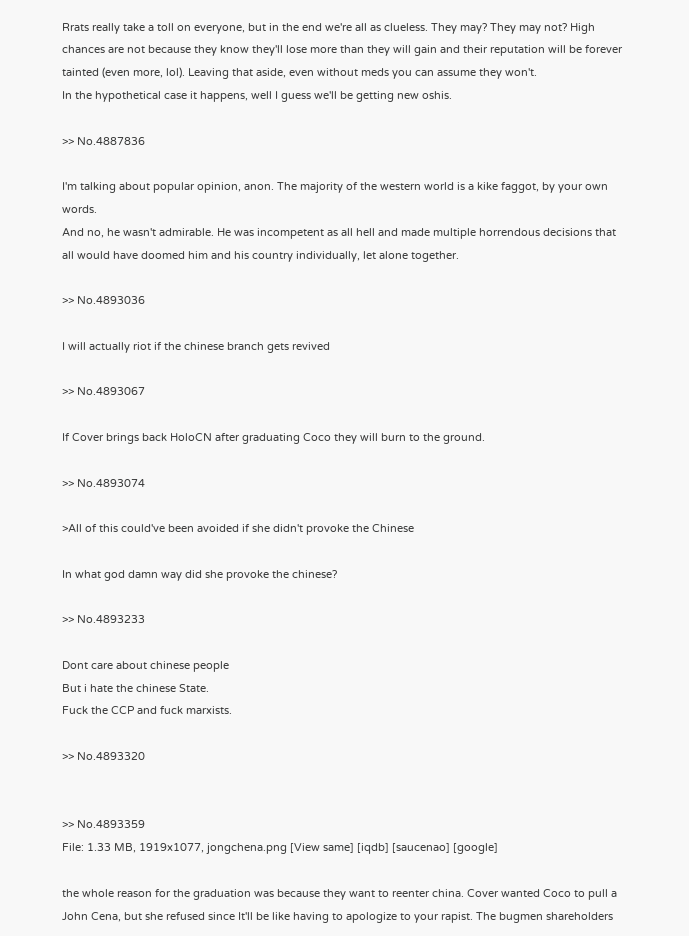Rrats really take a toll on everyone, but in the end we're all as clueless. They may? They may not? High chances are not because they know they'll lose more than they will gain and their reputation will be forever tainted (even more, lol). Leaving that aside, even without meds you can assume they won't.
In the hypothetical case it happens, well I guess we'll be getting new oshis.

>> No.4887836

I'm talking about popular opinion, anon. The majority of the western world is a kike faggot, by your own words.
And no, he wasn't admirable. He was incompetent as all hell and made multiple horrendous decisions that all would have doomed him and his country individually, let alone together.

>> No.4893036

I will actually riot if the chinese branch gets revived

>> No.4893067

If Cover brings back HoloCN after graduating Coco they will burn to the ground.

>> No.4893074

>All of this could've been avoided if she didn't provoke the Chinese

In what god damn way did she provoke the chinese?

>> No.4893233

Dont care about chinese people
But i hate the chinese State.
Fuck the CCP and fuck marxists.

>> No.4893320


>> No.4893359
File: 1.33 MB, 1919x1077, jongchena.png [View same] [iqdb] [saucenao] [google]

the whole reason for the graduation was because they want to reenter china. Cover wanted Coco to pull a John Cena, but she refused since It'll be like having to apologize to your rapist. The bugmen shareholders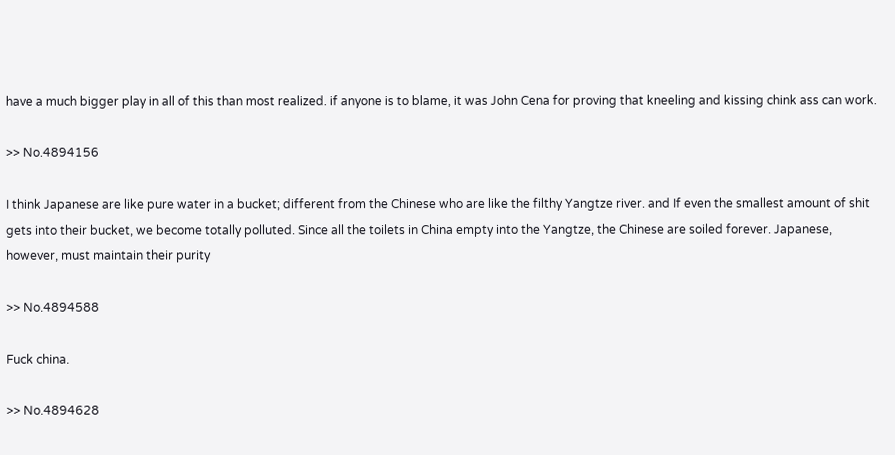have a much bigger play in all of this than most realized. if anyone is to blame, it was John Cena for proving that kneeling and kissing chink ass can work.

>> No.4894156

I think Japanese are like pure water in a bucket; different from the Chinese who are like the filthy Yangtze river. and If even the smallest amount of shit gets into their bucket, we become totally polluted. Since all the toilets in China empty into the Yangtze, the Chinese are soiled forever. Japanese, however, must maintain their purity

>> No.4894588

Fuck china.

>> No.4894628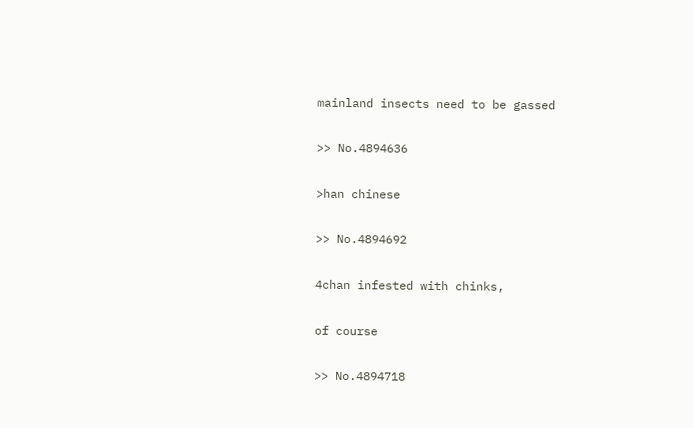mainland insects need to be gassed

>> No.4894636

>han chinese

>> No.4894692

4chan infested with chinks,

of course

>> No.4894718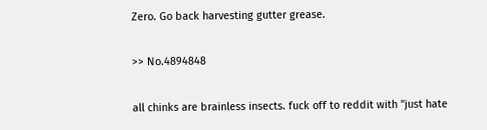Zero. Go back harvesting gutter grease.

>> No.4894848

all chinks are brainless insects. fuck off to reddit with "just hate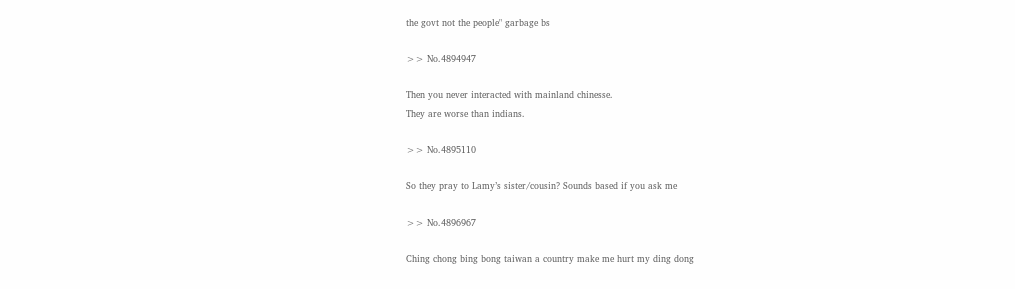the govt not the people" garbage bs

>> No.4894947

Then you never interacted with mainland chinesse.
They are worse than indians.

>> No.4895110

So they pray to Lamy’s sister/cousin? Sounds based if you ask me

>> No.4896967

Ching chong bing bong taiwan a country make me hurt my ding dong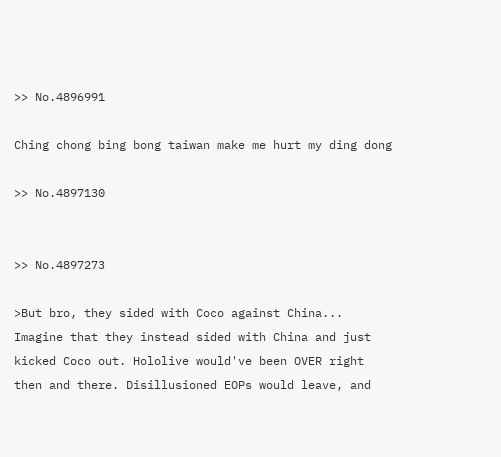>> No.4896991

Ching chong bing bong taiwan make me hurt my ding dong

>> No.4897130


>> No.4897273

>But bro, they sided with Coco against China...
Imagine that they instead sided with China and just kicked Coco out. Hololive would've been OVER right then and there. Disillusioned EOPs would leave, and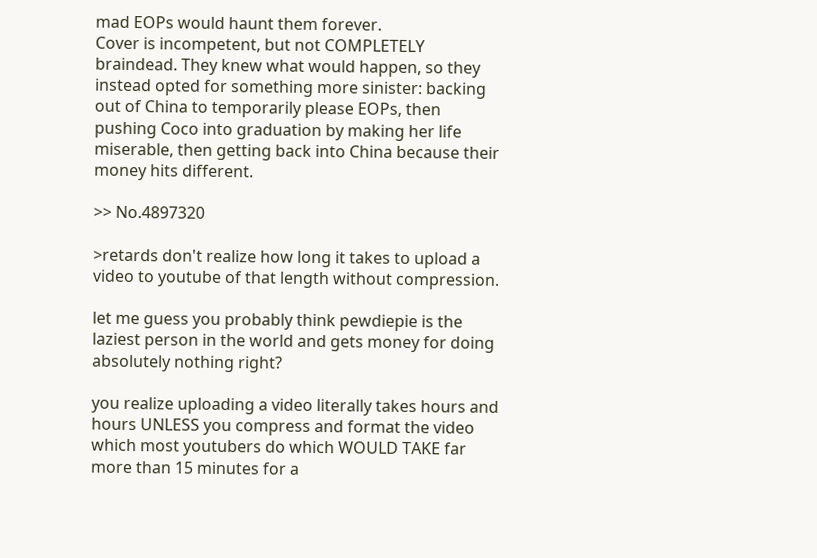mad EOPs would haunt them forever.
Cover is incompetent, but not COMPLETELY braindead. They knew what would happen, so they instead opted for something more sinister: backing out of China to temporarily please EOPs, then pushing Coco into graduation by making her life miserable, then getting back into China because their money hits different.

>> No.4897320

>retards don't realize how long it takes to upload a video to youtube of that length without compression.

let me guess you probably think pewdiepie is the laziest person in the world and gets money for doing absolutely nothing right?

you realize uploading a video literally takes hours and hours UNLESS you compress and format the video which most youtubers do which WOULD TAKE far more than 15 minutes for a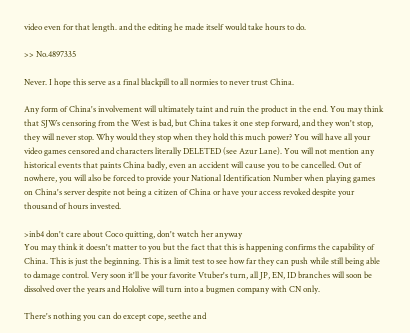video even for that length. and the editing he made itself would take hours to do.

>> No.4897335

Never. I hope this serve as a final blackpill to all normies to never trust China.

Any form of China's involvement will ultimately taint and ruin the product in the end. You may think that SJWs censoring from the West is bad, but China takes it one step forward, and they won't stop, they will never stop. Why would they stop when they hold this much power? You will have all your video games censored and characters literally DELETED (see Azur Lane). You will not mention any historical events that paints China badly, even an accident will cause you to be cancelled. Out of nowhere, you will also be forced to provide your National Identification Number when playing games on China's server despite not being a citizen of China or have your access revoked despite your thousand of hours invested.

>inb4 don't care about Coco quitting, don't watch her anyway
You may think it doesn't matter to you but the fact that this is happening confirms the capability of China. This is just the beginning. This is a limit test to see how far they can push while still being able to damage control. Very soon it'll be your favorite Vtuber's turn, all JP, EN, ID branches will soon be dissolved over the years and Hololive will turn into a bugmen company with CN only.

There's nothing you can do except cope, seethe and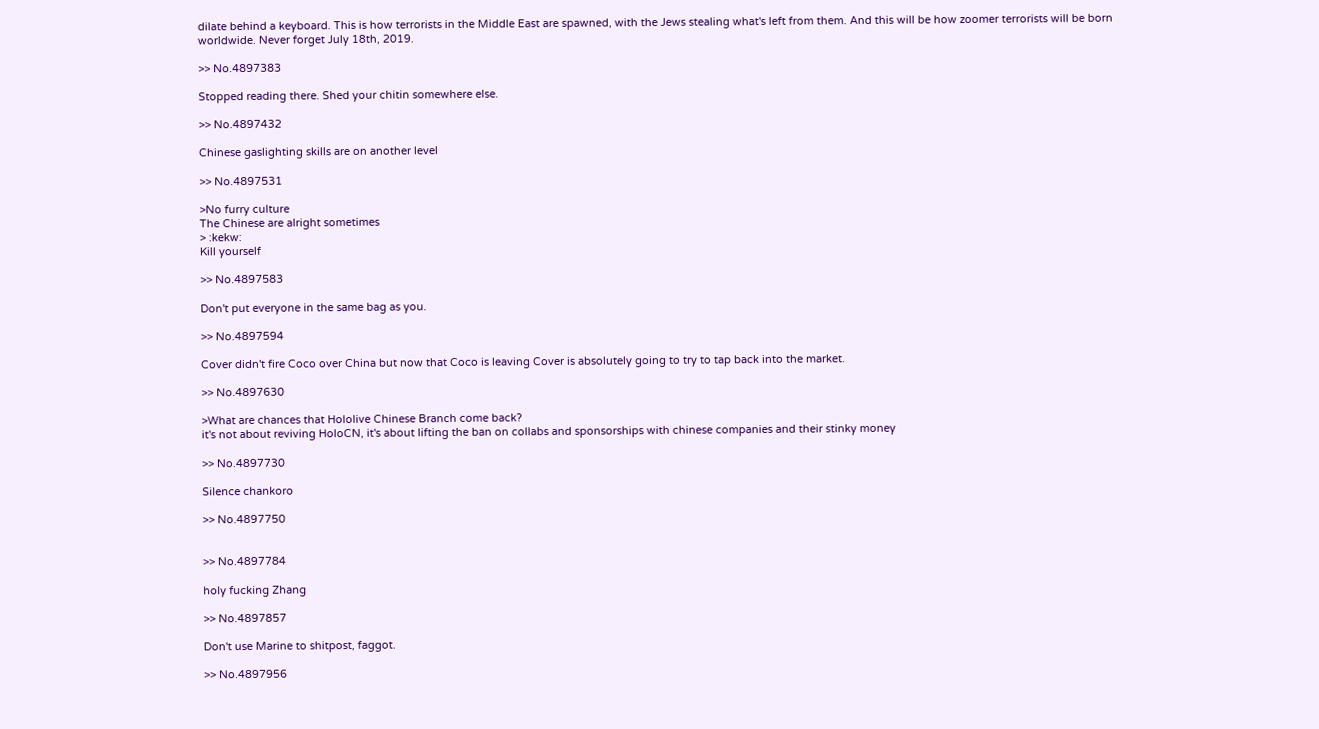dilate behind a keyboard. This is how terrorists in the Middle East are spawned, with the Jews stealing what's left from them. And this will be how zoomer terrorists will be born worldwide. Never forget July 18th, 2019.

>> No.4897383

Stopped reading there. Shed your chitin somewhere else.

>> No.4897432

Chinese gaslighting skills are on another level

>> No.4897531

>No furry culture
The Chinese are alright sometimes
> :kekw:
Kill yourself

>> No.4897583

Don't put everyone in the same bag as you.

>> No.4897594

Cover didn't fire Coco over China but now that Coco is leaving Cover is absolutely going to try to tap back into the market.

>> No.4897630

>What are chances that Hololive Chinese Branch come back?
it's not about reviving HoloCN, it's about lifting the ban on collabs and sponsorships with chinese companies and their stinky money

>> No.4897730

Silence chankoro

>> No.4897750


>> No.4897784

holy fucking Zhang

>> No.4897857

Don't use Marine to shitpost, faggot.

>> No.4897956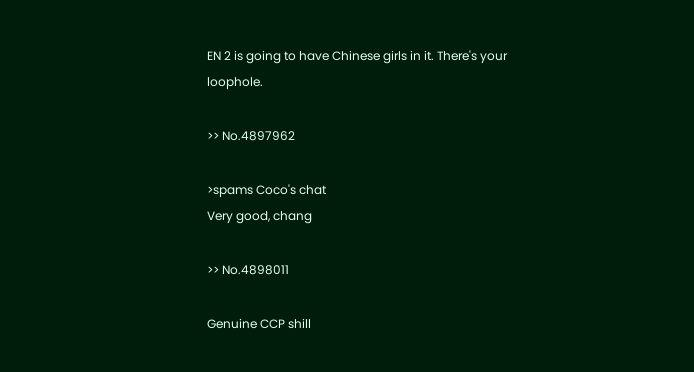EN 2 is going to have Chinese girls in it. There's your loophole.

>> No.4897962

>spams Coco's chat
Very good, chang

>> No.4898011

Genuine CCP shill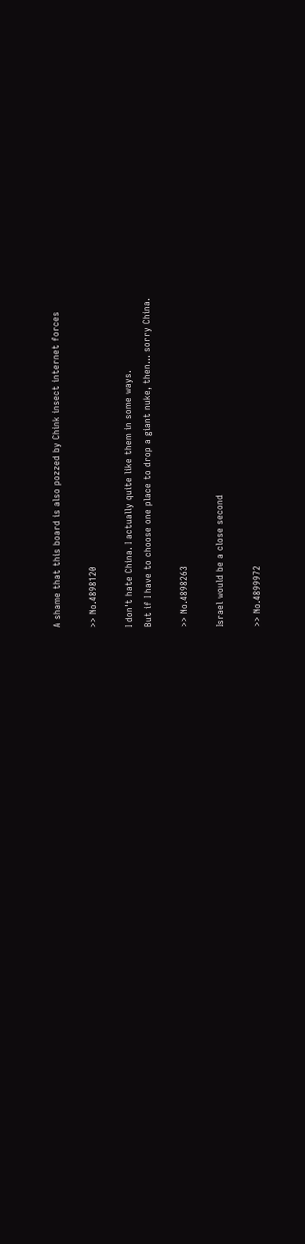A shame that this board is also pozzed by Chink insect internet forces

>> No.4898120

I don't hate China. I actually quite like them in some ways.
But if I have to choose one place to drop a giant nuke, then... sorry China.

>> No.4898263

Israel would be a close second

>> No.4899972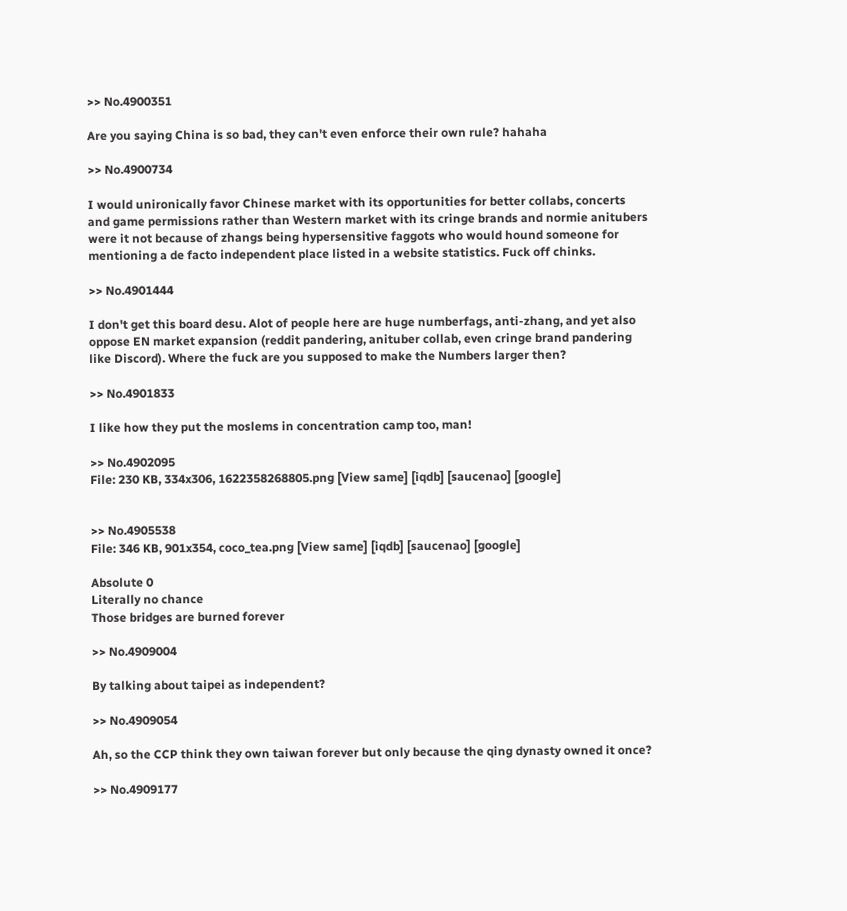>> No.4900351

Are you saying China is so bad, they can't even enforce their own rule? hahaha

>> No.4900734

I would unironically favor Chinese market with its opportunities for better collabs, concerts and game permissions rather than Western market with its cringe brands and normie anitubers were it not because of zhangs being hypersensitive faggots who would hound someone for mentioning a de facto independent place listed in a website statistics. Fuck off chinks.

>> No.4901444

I don't get this board desu. Alot of people here are huge numberfags, anti-zhang, and yet also oppose EN market expansion (reddit pandering, anituber collab, even cringe brand pandering like Discord). Where the fuck are you supposed to make the Numbers larger then?

>> No.4901833

I like how they put the moslems in concentration camp too, man!

>> No.4902095
File: 230 KB, 334x306, 1622358268805.png [View same] [iqdb] [saucenao] [google]


>> No.4905538
File: 346 KB, 901x354, coco_tea.png [View same] [iqdb] [saucenao] [google]

Absolute 0
Literally no chance
Those bridges are burned forever

>> No.4909004

By talking about taipei as independent?

>> No.4909054

Ah, so the CCP think they own taiwan forever but only because the qing dynasty owned it once?

>> No.4909177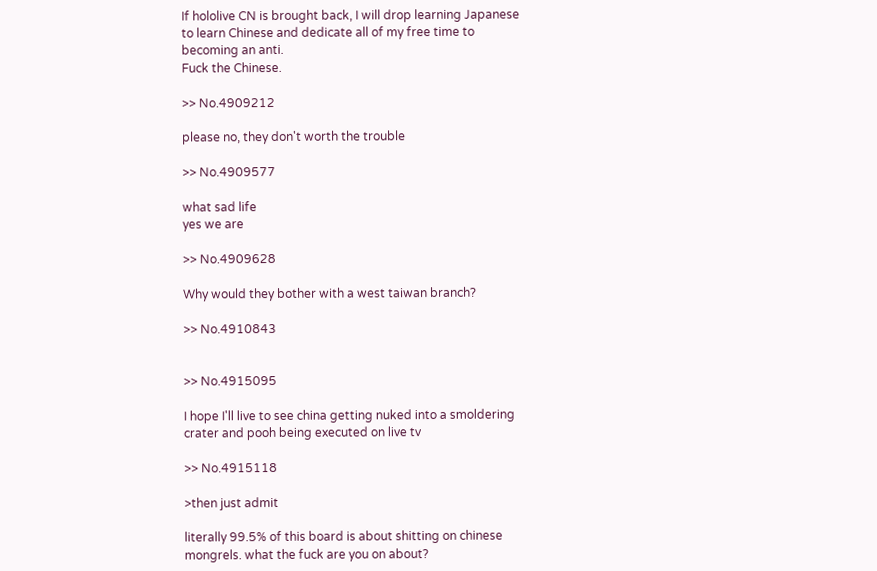If hololive CN is brought back, I will drop learning Japanese to learn Chinese and dedicate all of my free time to becoming an anti.
Fuck the Chinese.

>> No.4909212

please no, they don't worth the trouble

>> No.4909577

what sad life
yes we are

>> No.4909628

Why would they bother with a west taiwan branch?

>> No.4910843


>> No.4915095

I hope I'll live to see china getting nuked into a smoldering crater and pooh being executed on live tv

>> No.4915118

>then just admit

literally 99.5% of this board is about shitting on chinese mongrels. what the fuck are you on about?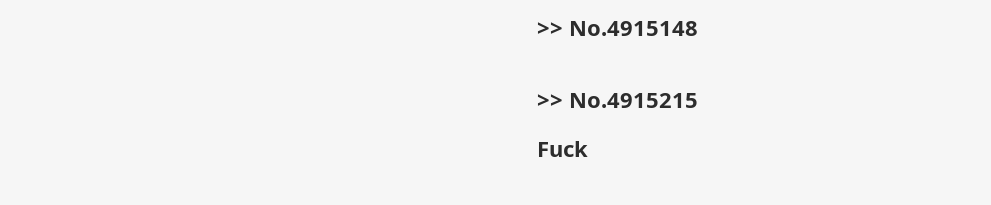>> No.4915148


>> No.4915215

Fuck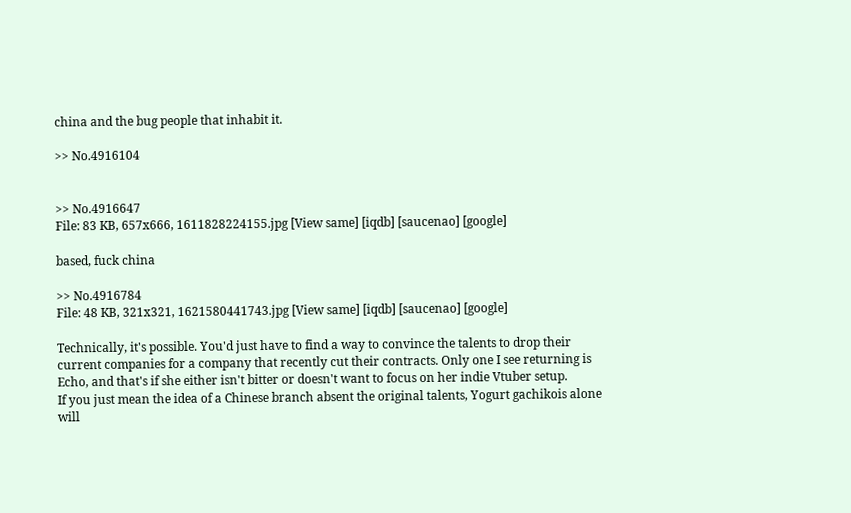china and the bug people that inhabit it.

>> No.4916104


>> No.4916647
File: 83 KB, 657x666, 1611828224155.jpg [View same] [iqdb] [saucenao] [google]

based, fuck china

>> No.4916784
File: 48 KB, 321x321, 1621580441743.jpg [View same] [iqdb] [saucenao] [google]

Technically, it's possible. You'd just have to find a way to convince the talents to drop their current companies for a company that recently cut their contracts. Only one I see returning is Echo, and that's if she either isn't bitter or doesn't want to focus on her indie Vtuber setup.
If you just mean the idea of a Chinese branch absent the original talents, Yogurt gachikois alone will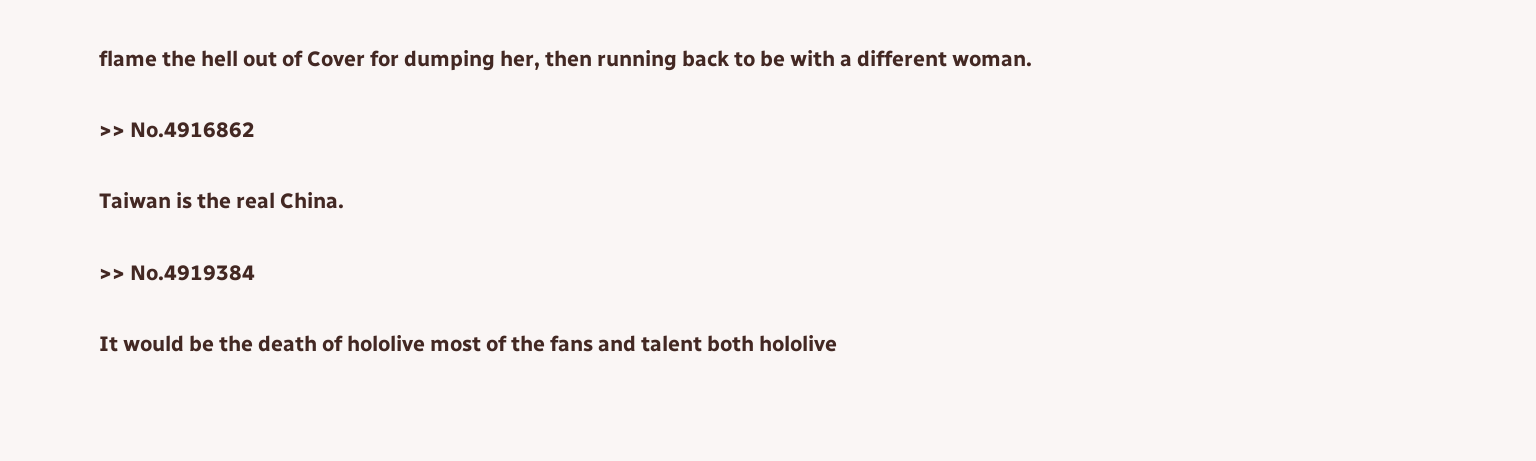flame the hell out of Cover for dumping her, then running back to be with a different woman.

>> No.4916862

Taiwan is the real China.

>> No.4919384

It would be the death of hololive most of the fans and talent both hololive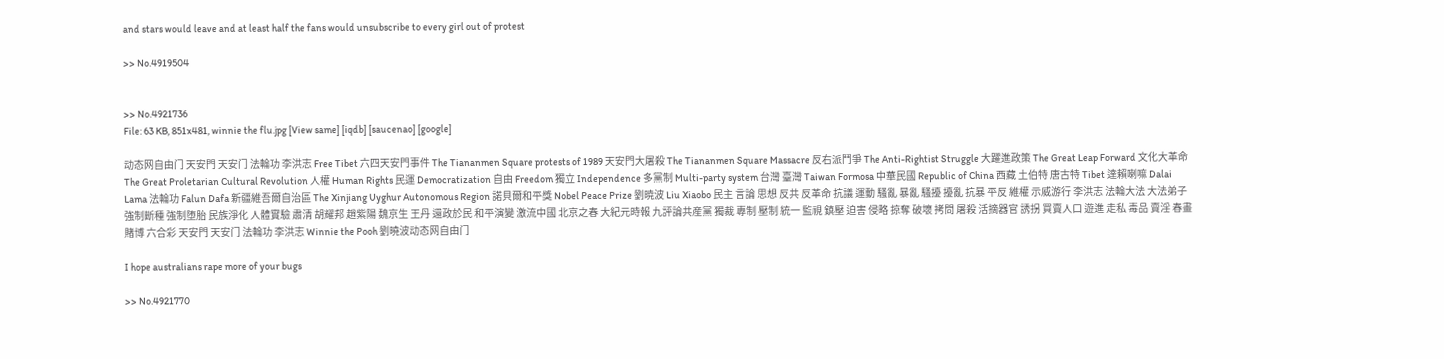and stars would leave and at least half the fans would unsubscribe to every girl out of protest

>> No.4919504


>> No.4921736
File: 63 KB, 851x481, winnie the flu.jpg [View same] [iqdb] [saucenao] [google]

动态网自由门 天安門 天安门 法輪功 李洪志 Free Tibet 六四天安門事件 The Tiananmen Square protests of 1989 天安門大屠殺 The Tiananmen Square Massacre 反右派鬥爭 The Anti-Rightist Struggle 大躍進政策 The Great Leap Forward 文化大革命 The Great Proletarian Cultural Revolution 人權 Human Rights 民運 Democratization 自由 Freedom 獨立 Independence 多黨制 Multi-party system 台灣 臺灣 Taiwan Formosa 中華民國 Republic of China 西藏 土伯特 唐古特 Tibet 達賴喇嘛 Dalai Lama 法輪功 Falun Dafa 新疆維吾爾自治區 The Xinjiang Uyghur Autonomous Region 諾貝爾和平獎 Nobel Peace Prize 劉暁波 Liu Xiaobo 民主 言論 思想 反共 反革命 抗議 運動 騷亂 暴亂 騷擾 擾亂 抗暴 平反 維權 示威游行 李洪志 法輪大法 大法弟子 強制斷種 強制堕胎 民族淨化 人體實驗 肅清 胡耀邦 趙紫陽 魏京生 王丹 還政於民 和平演變 激流中國 北京之春 大紀元時報 九評論共産黨 獨裁 專制 壓制 統一 監視 鎮壓 迫害 侵略 掠奪 破壞 拷問 屠殺 活摘器官 誘拐 買賣人口 遊進 走私 毒品 賣淫 春畫 賭博 六合彩 天安門 天安门 法輪功 李洪志 Winnie the Pooh 劉曉波动态网自由门

I hope australians rape more of your bugs

>> No.4921770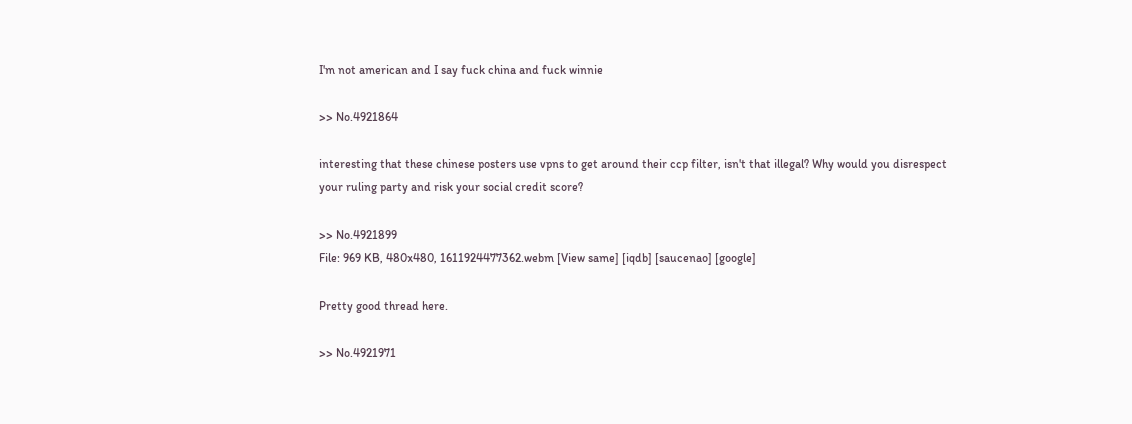I'm not american and I say fuck china and fuck winnie

>> No.4921864

interesting that these chinese posters use vpns to get around their ccp filter, isn't that illegal? Why would you disrespect your ruling party and risk your social credit score?

>> No.4921899
File: 969 KB, 480x480, 1611924477362.webm [View same] [iqdb] [saucenao] [google]

Pretty good thread here.

>> No.4921971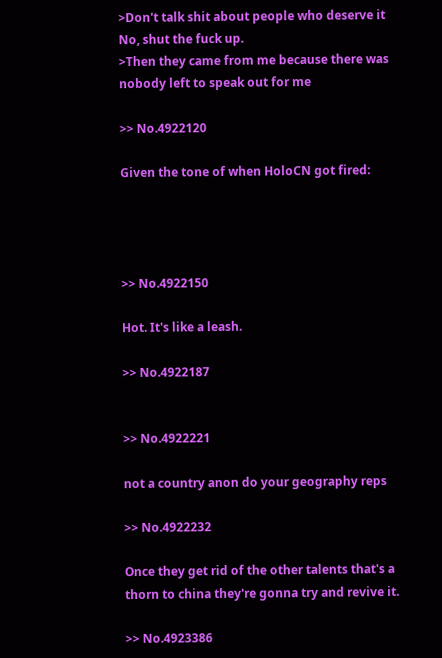>Don't talk shit about people who deserve it
No, shut the fuck up.
>Then they came from me because there was nobody left to speak out for me

>> No.4922120

Given the tone of when HoloCN got fired:




>> No.4922150

Hot. It's like a leash.

>> No.4922187


>> No.4922221

not a country anon do your geography reps

>> No.4922232

Once they get rid of the other talents that's a thorn to china they're gonna try and revive it.

>> No.4923386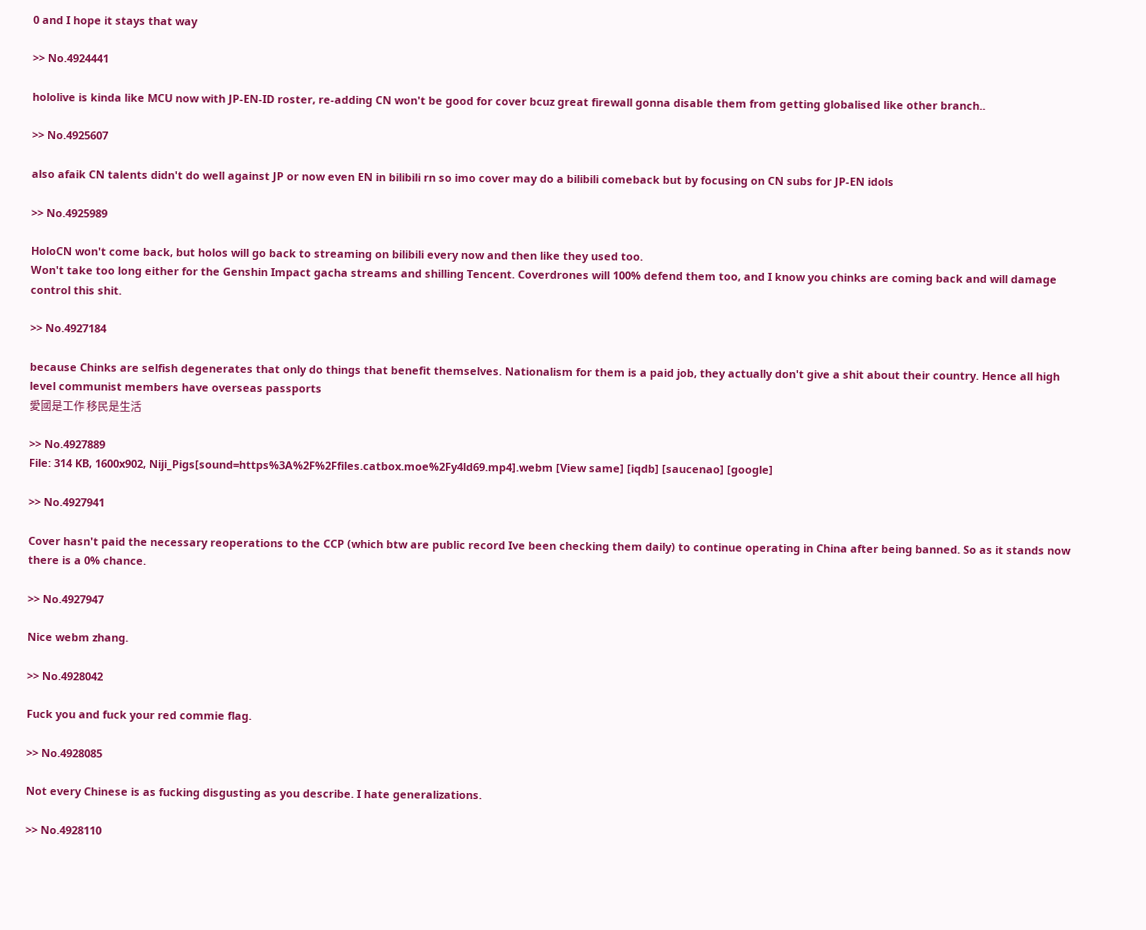0 and I hope it stays that way

>> No.4924441

hololive is kinda like MCU now with JP-EN-ID roster, re-adding CN won't be good for cover bcuz great firewall gonna disable them from getting globalised like other branch..

>> No.4925607

also afaik CN talents didn't do well against JP or now even EN in bilibili rn so imo cover may do a bilibili comeback but by focusing on CN subs for JP-EN idols

>> No.4925989

HoloCN won't come back, but holos will go back to streaming on bilibili every now and then like they used too.
Won't take too long either for the Genshin Impact gacha streams and shilling Tencent. Coverdrones will 100% defend them too, and I know you chinks are coming back and will damage control this shit.

>> No.4927184

because Chinks are selfish degenerates that only do things that benefit themselves. Nationalism for them is a paid job, they actually don't give a shit about their country. Hence all high level communist members have overseas passports
愛國是工作 移民是生活

>> No.4927889
File: 314 KB, 1600x902, Niji_Pigs[sound=https%3A%2F%2Ffiles.catbox.moe%2Fy4ld69.mp4].webm [View same] [iqdb] [saucenao] [google]

>> No.4927941

Cover hasn't paid the necessary reoperations to the CCP (which btw are public record Ive been checking them daily) to continue operating in China after being banned. So as it stands now there is a 0% chance.

>> No.4927947

Nice webm zhang.

>> No.4928042

Fuck you and fuck your red commie flag.

>> No.4928085

Not every Chinese is as fucking disgusting as you describe. I hate generalizations.

>> No.4928110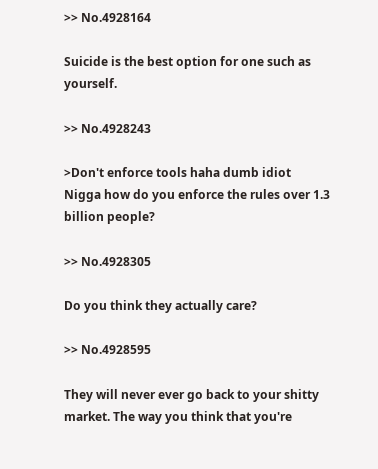>> No.4928164

Suicide is the best option for one such as yourself.

>> No.4928243

>Don't enforce tools haha dumb idiot
Nigga how do you enforce the rules over 1.3 billion people?

>> No.4928305

Do you think they actually care?

>> No.4928595

They will never ever go back to your shitty market. The way you think that you're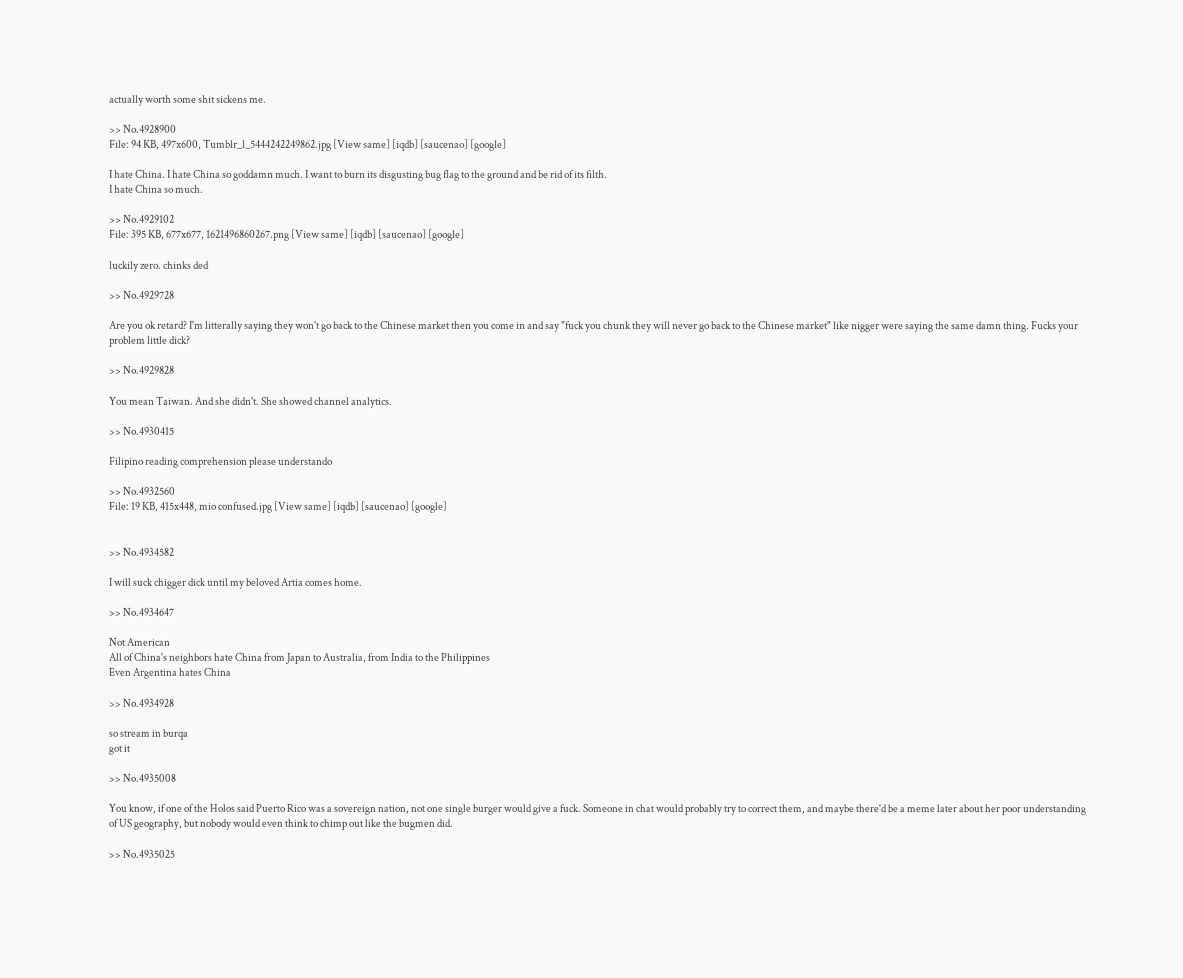actually worth some shit sickens me.

>> No.4928900
File: 94 KB, 497x600, Tumblr_l_5444242249862.jpg [View same] [iqdb] [saucenao] [google]

I hate China. I hate China so goddamn much. I want to burn its disgusting bug flag to the ground and be rid of its filth.
I hate China so much.

>> No.4929102
File: 395 KB, 677x677, 1621496860267.png [View same] [iqdb] [saucenao] [google]

luckily zero. chinks ded

>> No.4929728

Are you ok retard? I'm litterally saying they won't go back to the Chinese market then you come in and say "fuck you chunk they will never go back to the Chinese market" like nigger were saying the same damn thing. Fucks your problem little dick?

>> No.4929828

You mean Taiwan. And she didn't. She showed channel analytics.

>> No.4930415

Filipino reading comprehension please understando

>> No.4932560
File: 19 KB, 415x448, mio confused.jpg [View same] [iqdb] [saucenao] [google]


>> No.4934582

I will suck chigger dick until my beloved Artia comes home.

>> No.4934647

Not American
All of China's neighbors hate China from Japan to Australia, from India to the Philippines
Even Argentina hates China

>> No.4934928

so stream in burqa
got it

>> No.4935008

You know, if one of the Holos said Puerto Rico was a sovereign nation, not one single burger would give a fuck. Someone in chat would probably try to correct them, and maybe there'd be a meme later about her poor understanding of US geography, but nobody would even think to chimp out like the bugmen did.

>> No.4935025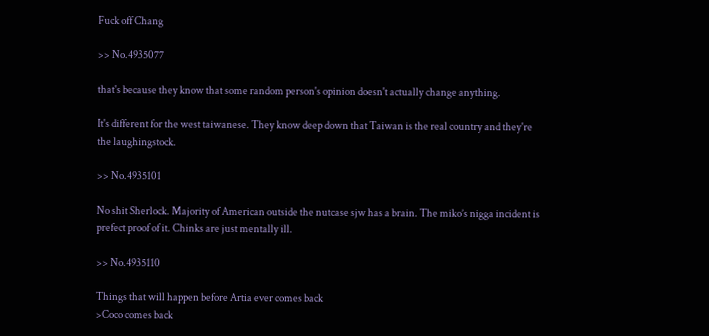Fuck off Chang

>> No.4935077

that's because they know that some random person's opinion doesn't actually change anything.

It's different for the west taiwanese. They know deep down that Taiwan is the real country and they're the laughingstock.

>> No.4935101

No shit Sherlock. Majority of American outside the nutcase sjw has a brain. The miko’s nigga incident is prefect proof of it. Chinks are just mentally ill.

>> No.4935110

Things that will happen before Artia ever comes back
>Coco comes back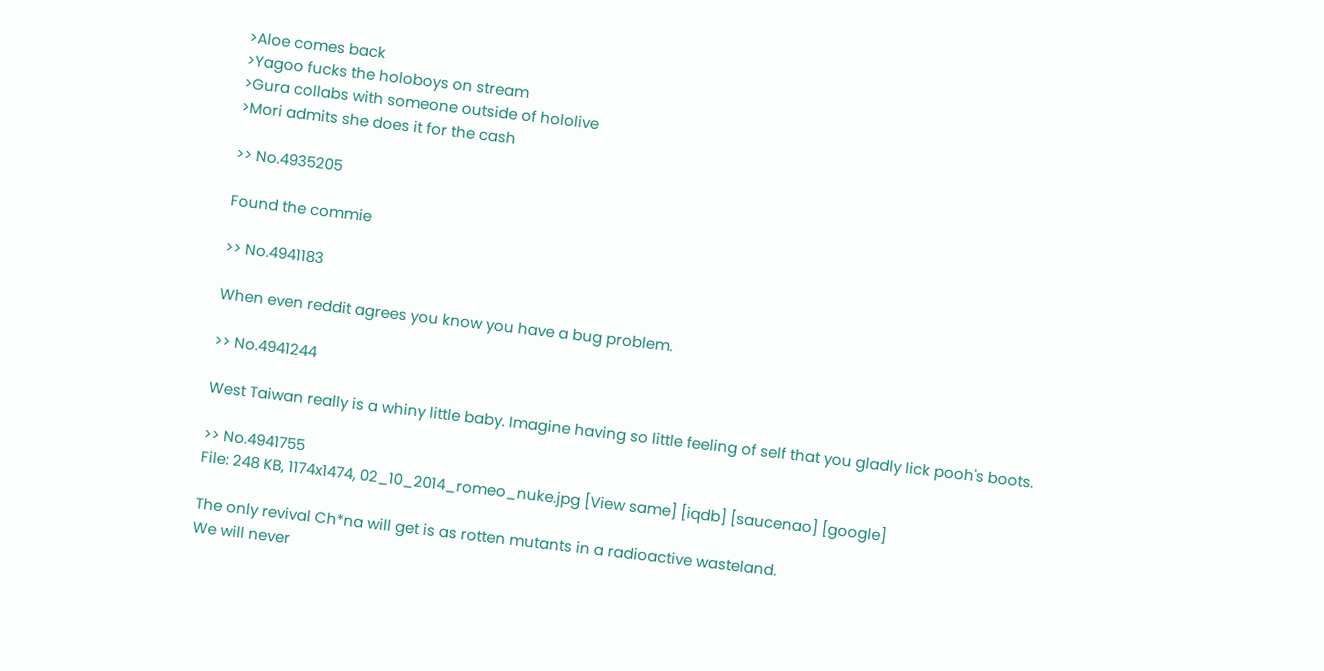>Aloe comes back
>Yagoo fucks the holoboys on stream
>Gura collabs with someone outside of hololive
>Mori admits she does it for the cash

>> No.4935205

Found the commie

>> No.4941183

When even reddit agrees you know you have a bug problem.

>> No.4941244

West Taiwan really is a whiny little baby. Imagine having so little feeling of self that you gladly lick pooh's boots.

>> No.4941755
File: 248 KB, 1174x1474, 02_10_2014_romeo_nuke.jpg [View same] [iqdb] [saucenao] [google]

The only revival Ch*na will get is as rotten mutants in a radioactive wasteland.
We will never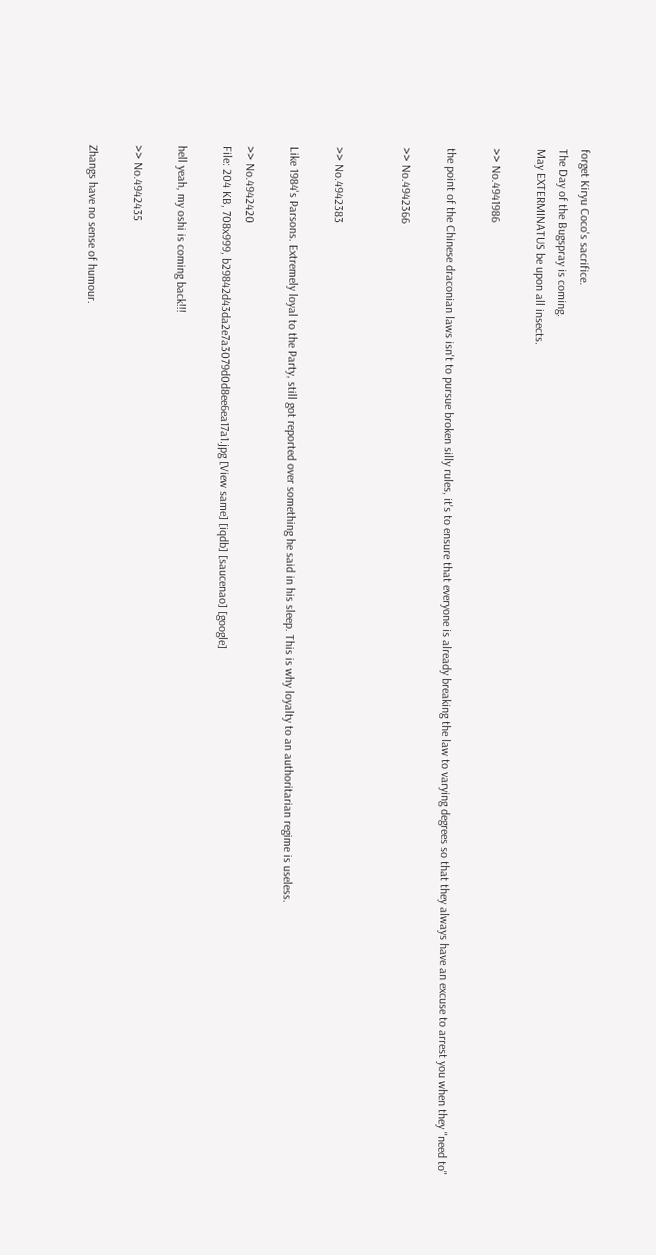forget Kiryu Coco's sacrifice.
The Day of the Bugspray is coming.
May EXTERMINATUS be upon all insects.

>> No.4941986

the point of the Chinese draconian laws isn't to pursue broken silly rules, it's to ensure that everyone is already breaking the law to varying degrees so that they always have an excuse to arrest you when they "need to"

>> No.4942366


>> No.4942383

Like 1984's Parsons. Extremely loyal to the Party, still got reported over something he said in his sleep. This is why loyalty to an authoritarian regime is useless.

>> No.4942420
File: 204 KB, 708x999, b29842d43da2e7a3079d0d8ee6ea17a1.jpg [View same] [iqdb] [saucenao] [google]

hell yeah, my oshi is coming back!!!

>> No.4942435

Zhangs have no sense of humour.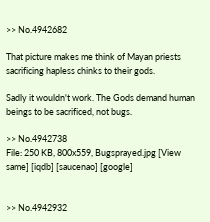>> No.4942682

That picture makes me think of Mayan priests sacrificing hapless chinks to their gods.

Sadly it wouldn't work. The Gods demand human beings to be sacrificed, not bugs.

>> No.4942738
File: 250 KB, 800x559, Bugsprayed.jpg [View same] [iqdb] [saucenao] [google]


>> No.4942932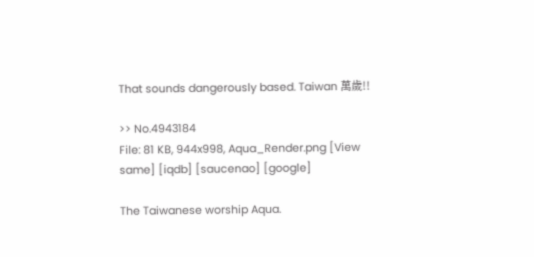That sounds dangerously based. Taiwan 萬歲!!

>> No.4943184
File: 81 KB, 944x998, Aqua_Render.png [View same] [iqdb] [saucenao] [google]

The Taiwanese worship Aqua.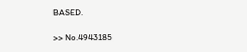BASED.

>> No.4943185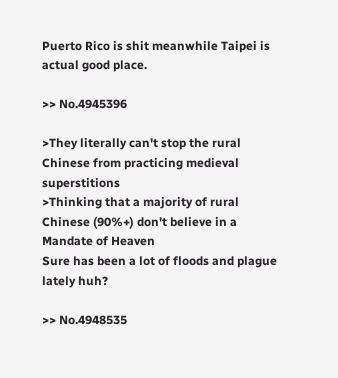Puerto Rico is shit meanwhile Taipei is actual good place.

>> No.4945396

>They literally can't stop the rural Chinese from practicing medieval superstitions
>Thinking that a majority of rural Chinese (90%+) don't believe in a Mandate of Heaven
Sure has been a lot of floods and plague lately huh?

>> No.4948535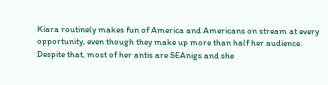Kiara routinely makes fun of America and Americans on stream at every opportunity, even though they make up more than half her audience. Despite that, most of her antis are SEAnigs and she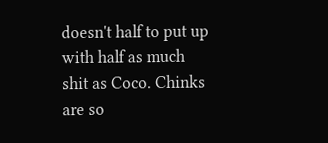doesn't half to put up with half as much shit as Coco. Chinks are so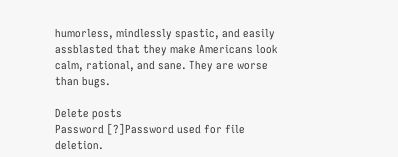humorless, mindlessly spastic, and easily assblasted that they make Americans look calm, rational, and sane. They are worse than bugs.

Delete posts
Password [?]Password used for file deletion.